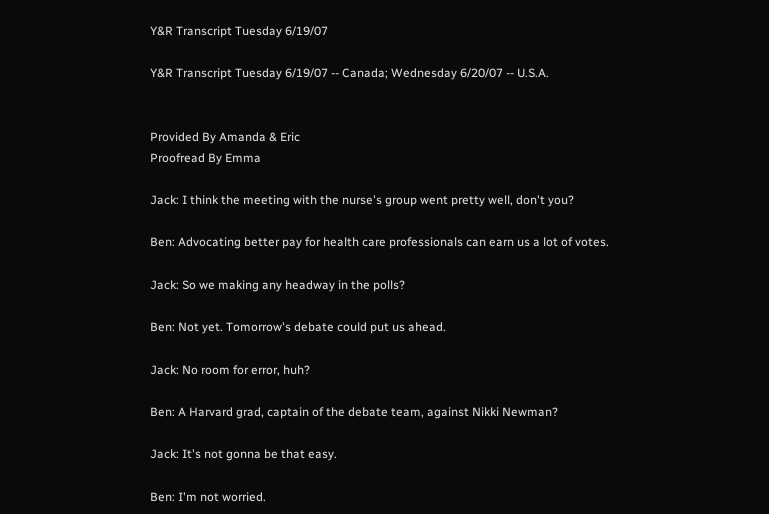Y&R Transcript Tuesday 6/19/07

Y&R Transcript Tuesday 6/19/07 -- Canada; Wednesday 6/20/07 -- U.S.A.


Provided By Amanda & Eric
Proofread By Emma

Jack: I think the meeting with the nurse's group went pretty well, don't you?

Ben: Advocating better pay for health care professionals can earn us a lot of votes.

Jack: So we making any headway in the polls?

Ben: Not yet. Tomorrow's debate could put us ahead.

Jack: No room for error, huh?

Ben: A Harvard grad, captain of the debate team, against Nikki Newman?

Jack: It's not gonna be that easy.

Ben: I'm not worried.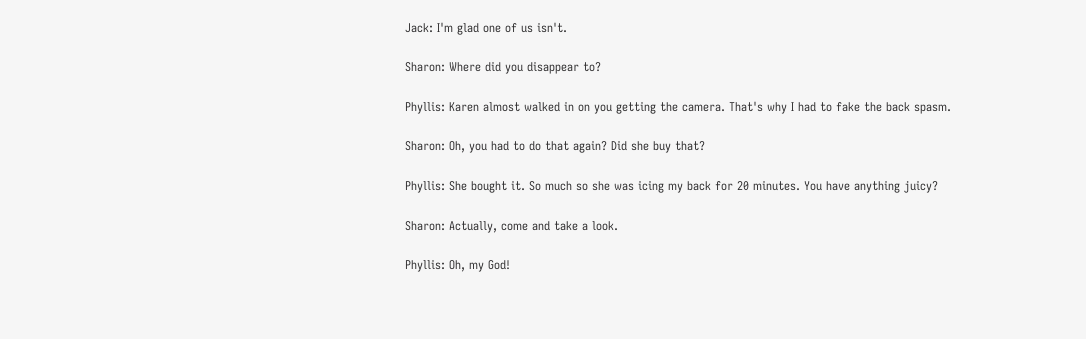Jack: I'm glad one of us isn't.

Sharon: Where did you disappear to?

Phyllis: Karen almost walked in on you getting the camera. That's why I had to fake the back spasm.

Sharon: Oh, you had to do that again? Did she buy that?

Phyllis: She bought it. So much so she was icing my back for 20 minutes. You have anything juicy?

Sharon: Actually, come and take a look.

Phyllis: Oh, my God!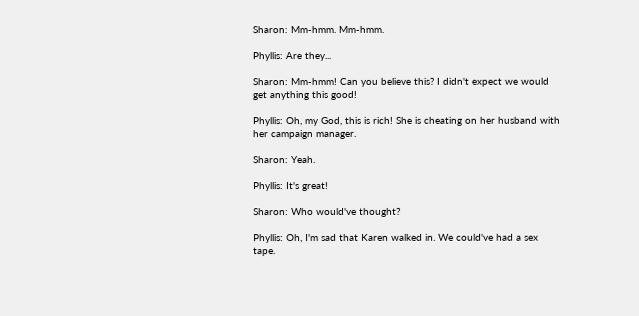Sharon: Mm-hmm. Mm-hmm.

Phyllis: Are they...

Sharon: Mm-hmm! Can you believe this? I didn't expect we would get anything this good!

Phyllis: Oh, my God, this is rich! She is cheating on her husband with her campaign manager.

Sharon: Yeah.

Phyllis: It's great!

Sharon: Who would've thought?

Phyllis: Oh, I'm sad that Karen walked in. We could've had a sex tape.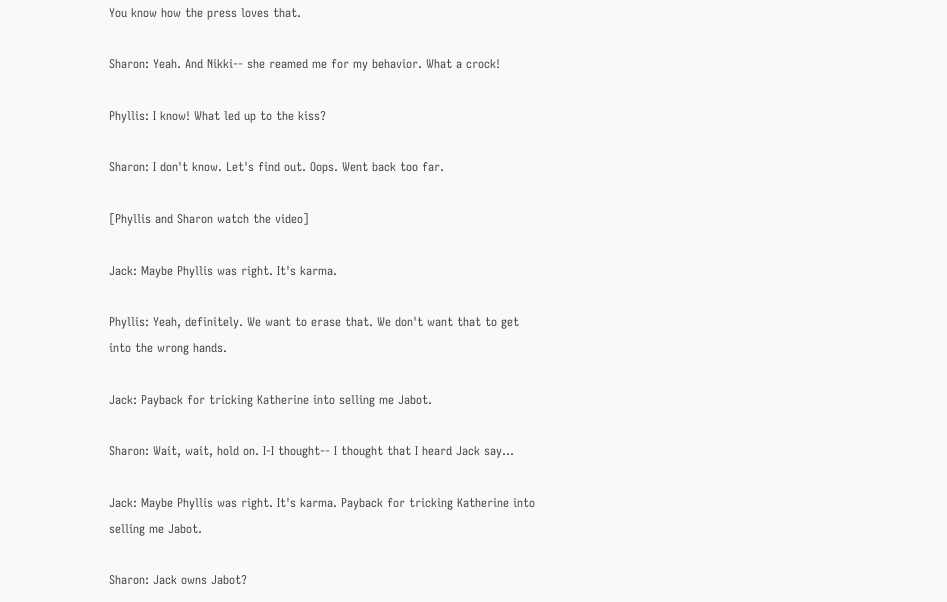You know how the press loves that.

Sharon: Yeah. And Nikki-- she reamed me for my behavior. What a crock!

Phyllis: I know! What led up to the kiss?

Sharon: I don't know. Let's find out. Oops. Went back too far.

[Phyllis and Sharon watch the video]

Jack: Maybe Phyllis was right. It's karma.

Phyllis: Yeah, definitely. We want to erase that. We don't want that to get into the wrong hands.

Jack: Payback for tricking Katherine into selling me Jabot.

Sharon: Wait, wait, hold on. I-I thought-- I thought that I heard Jack say...

Jack: Maybe Phyllis was right. It's karma. Payback for tricking Katherine into selling me Jabot.

Sharon: Jack owns Jabot?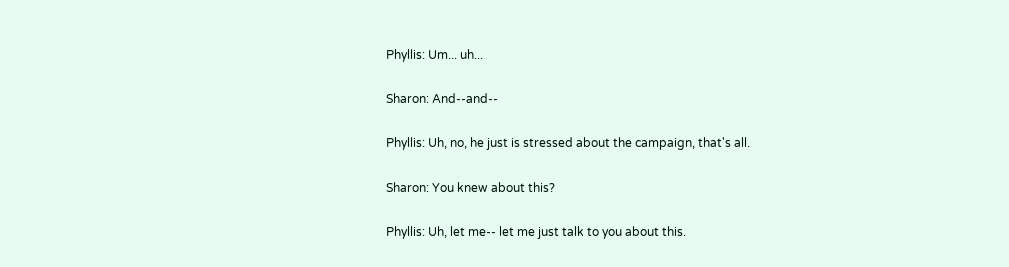Phyllis: Um... uh...

Sharon: And--and--

Phyllis: Uh, no, he just is stressed about the campaign, that's all.

Sharon: You knew about this?

Phyllis: Uh, let me-- let me just talk to you about this.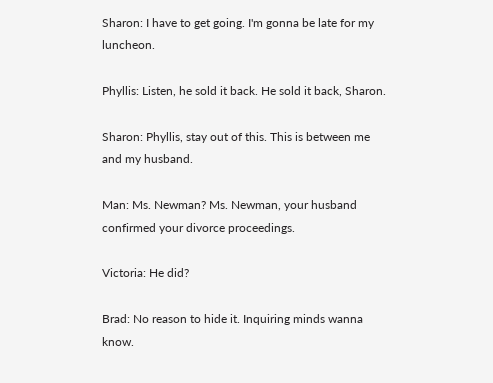Sharon: I have to get going. I'm gonna be late for my luncheon.

Phyllis: Listen, he sold it back. He sold it back, Sharon.

Sharon: Phyllis, stay out of this. This is between me and my husband.

Man: Ms. Newman? Ms. Newman, your husband confirmed your divorce proceedings.

Victoria: He did?

Brad: No reason to hide it. Inquiring minds wanna know.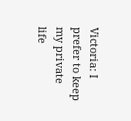Victoria: I prefer to keep my private life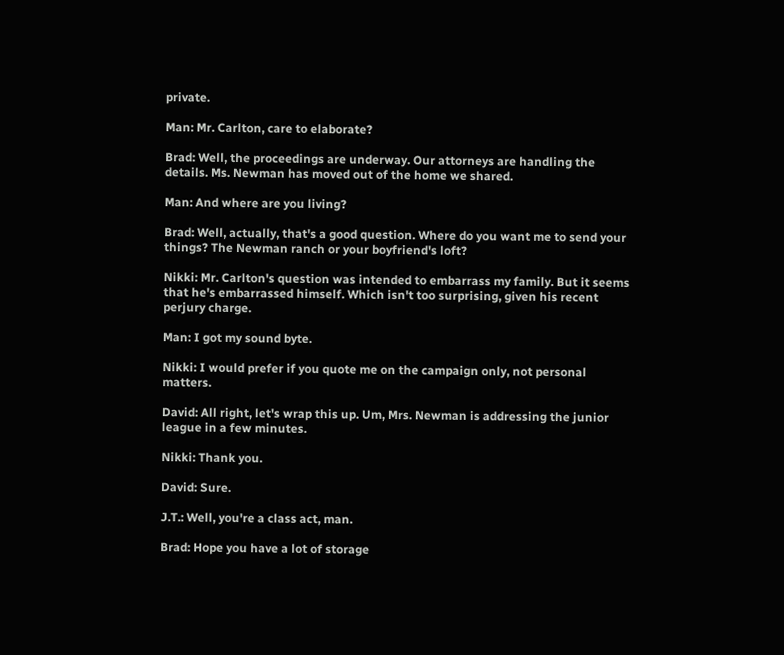private.

Man: Mr. Carlton, care to elaborate?

Brad: Well, the proceedings are underway. Our attorneys are handling the details. Ms. Newman has moved out of the home we shared.

Man: And where are you living?

Brad: Well, actually, that's a good question. Where do you want me to send your things? The Newman ranch or your boyfriend's loft?

Nikki: Mr. Carlton's question was intended to embarrass my family. But it seems that he's embarrassed himself. Which isn't too surprising, given his recent perjury charge.

Man: I got my sound byte.

Nikki: I would prefer if you quote me on the campaign only, not personal matters.

David: All right, let's wrap this up. Um, Mrs. Newman is addressing the junior league in a few minutes.

Nikki: Thank you.

David: Sure.

J.T.: Well, you're a class act, man.

Brad: Hope you have a lot of storage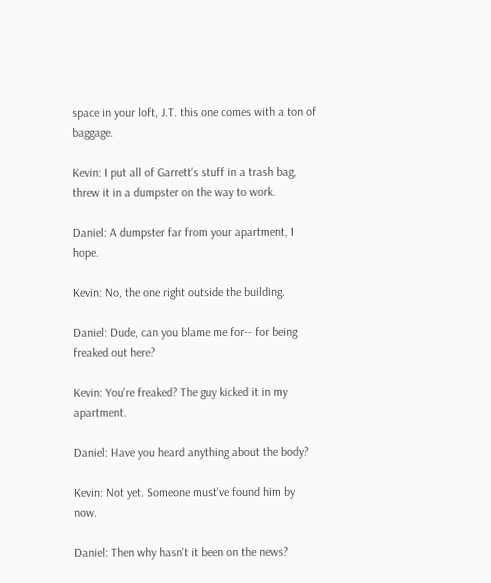space in your loft, J.T. this one comes with a ton of baggage.

Kevin: I put all of Garrett's stuff in a trash bag, threw it in a dumpster on the way to work.

Daniel: A dumpster far from your apartment, I hope.

Kevin: No, the one right outside the building.

Daniel: Dude, can you blame me for-- for being freaked out here?

Kevin: You're freaked? The guy kicked it in my apartment.

Daniel: Have you heard anything about the body?

Kevin: Not yet. Someone must've found him by now.

Daniel: Then why hasn't it been on the news?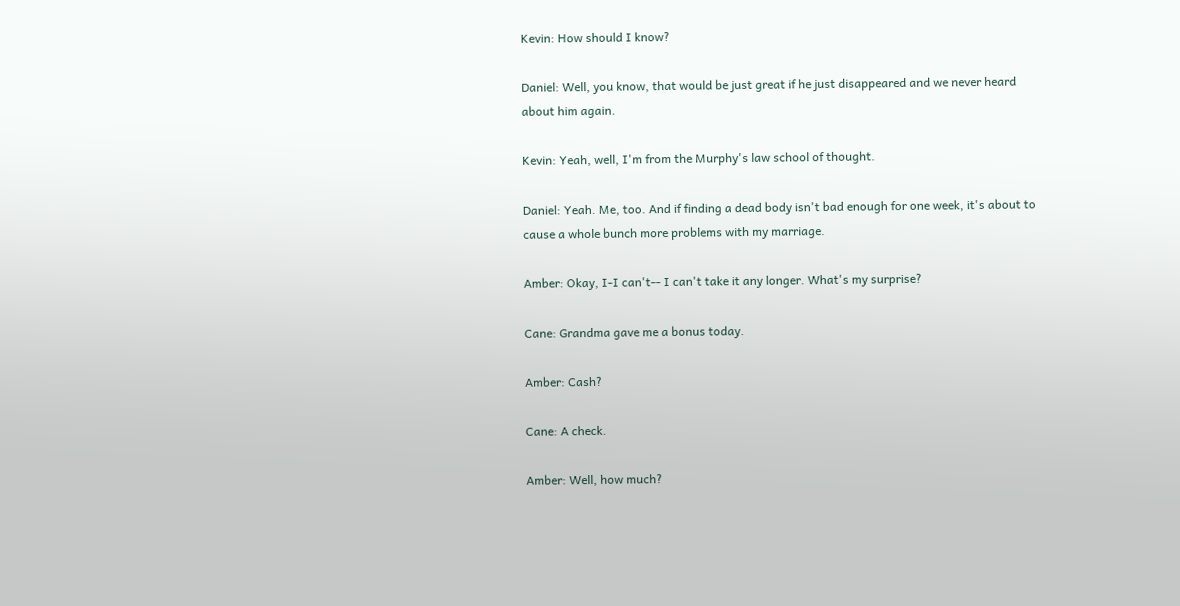Kevin: How should I know?

Daniel: Well, you know, that would be just great if he just disappeared and we never heard about him again.

Kevin: Yeah, well, I'm from the Murphy's law school of thought.

Daniel: Yeah. Me, too. And if finding a dead body isn't bad enough for one week, it's about to cause a whole bunch more problems with my marriage.

Amber: Okay, I-I can't-- I can't take it any longer. What's my surprise?

Cane: Grandma gave me a bonus today.

Amber: Cash?

Cane: A check.

Amber: Well, how much?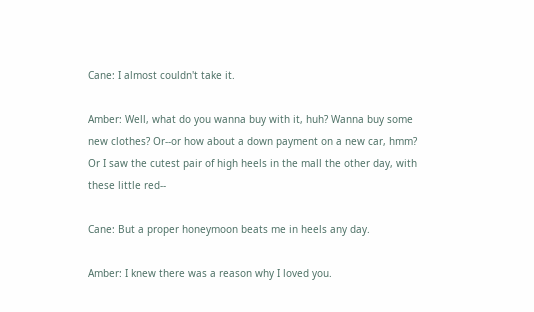Cane: I almost couldn't take it.

Amber: Well, what do you wanna buy with it, huh? Wanna buy some new clothes? Or--or how about a down payment on a new car, hmm? Or I saw the cutest pair of high heels in the mall the other day, with these little red--

Cane: But a proper honeymoon beats me in heels any day.

Amber: I knew there was a reason why I loved you.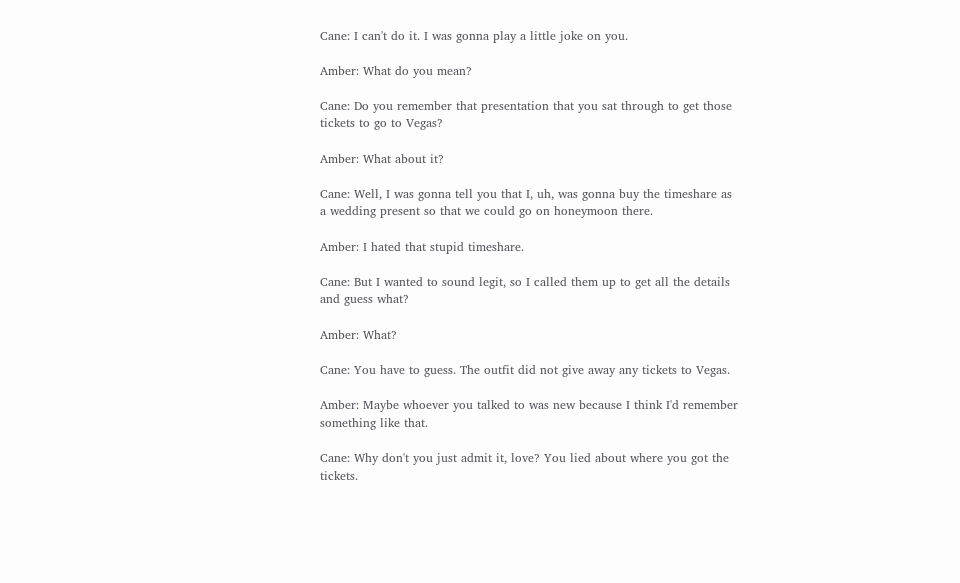Cane: I can't do it. I was gonna play a little joke on you.

Amber: What do you mean?

Cane: Do you remember that presentation that you sat through to get those tickets to go to Vegas?

Amber: What about it?

Cane: Well, I was gonna tell you that I, uh, was gonna buy the timeshare as a wedding present so that we could go on honeymoon there.

Amber: I hated that stupid timeshare.

Cane: But I wanted to sound legit, so I called them up to get all the details and guess what?

Amber: What?

Cane: You have to guess. The outfit did not give away any tickets to Vegas.

Amber: Maybe whoever you talked to was new because I think I'd remember something like that.

Cane: Why don't you just admit it, love? You lied about where you got the tickets.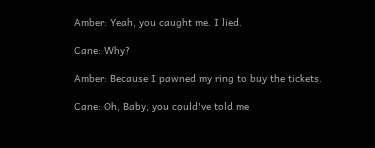Amber: Yeah, you caught me. I lied.

Cane: Why?

Amber: Because I pawned my ring to buy the tickets.

Cane: Oh, Baby, you could've told me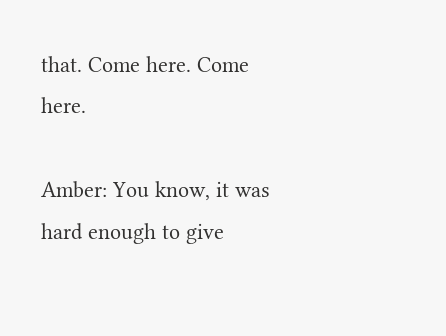that. Come here. Come here.

Amber: You know, it was hard enough to give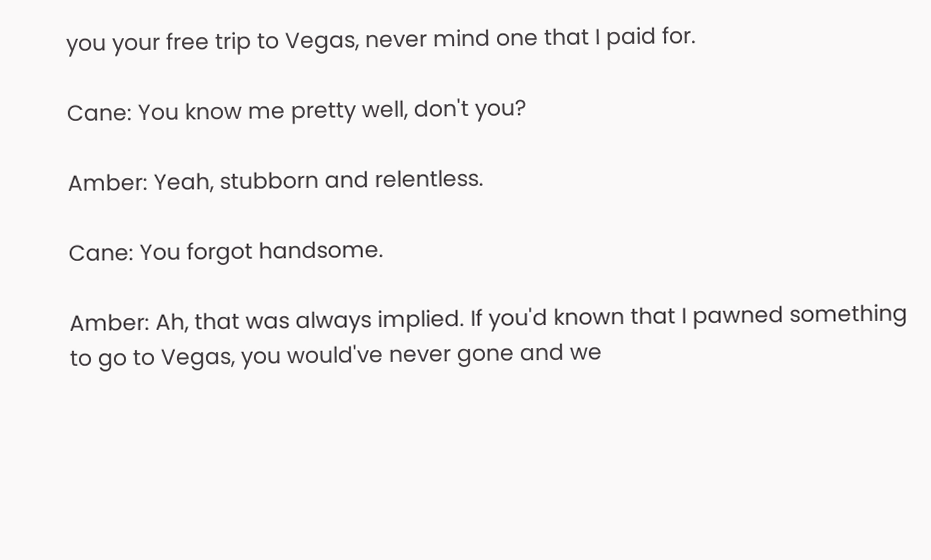you your free trip to Vegas, never mind one that I paid for.

Cane: You know me pretty well, don't you?

Amber: Yeah, stubborn and relentless.

Cane: You forgot handsome.

Amber: Ah, that was always implied. If you'd known that I pawned something to go to Vegas, you would've never gone and we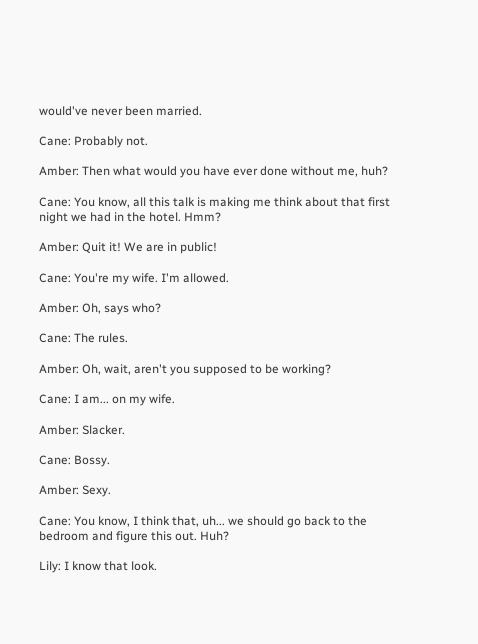would've never been married.

Cane: Probably not.

Amber: Then what would you have ever done without me, huh?

Cane: You know, all this talk is making me think about that first night we had in the hotel. Hmm?

Amber: Quit it! We are in public!

Cane: You're my wife. I'm allowed.

Amber: Oh, says who?

Cane: The rules.

Amber: Oh, wait, aren't you supposed to be working?

Cane: I am... on my wife.

Amber: Slacker.

Cane: Bossy.

Amber: Sexy.

Cane: You know, I think that, uh... we should go back to the bedroom and figure this out. Huh?

Lily: I know that look.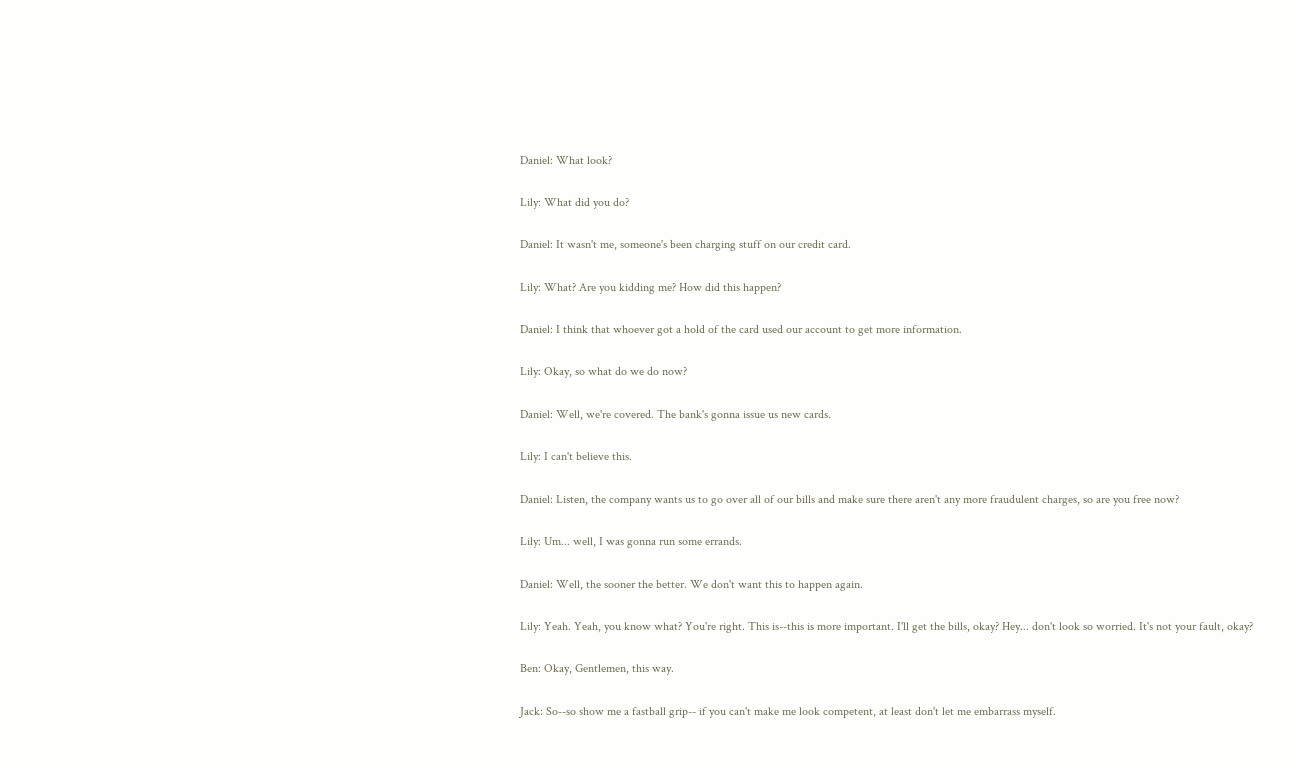Daniel: What look?

Lily: What did you do?

Daniel: It wasn't me, someone's been charging stuff on our credit card.

Lily: What? Are you kidding me? How did this happen?

Daniel: I think that whoever got a hold of the card used our account to get more information.

Lily: Okay, so what do we do now?

Daniel: Well, we're covered. The bank's gonna issue us new cards.

Lily: I can't believe this.

Daniel: Listen, the company wants us to go over all of our bills and make sure there aren't any more fraudulent charges, so are you free now?

Lily: Um... well, I was gonna run some errands.

Daniel: Well, the sooner the better. We don't want this to happen again.

Lily: Yeah. Yeah, you know what? You're right. This is--this is more important. I'll get the bills, okay? Hey... don't look so worried. It's not your fault, okay?

Ben: Okay, Gentlemen, this way.

Jack: So--so show me a fastball grip-- if you can't make me look competent, at least don't let me embarrass myself.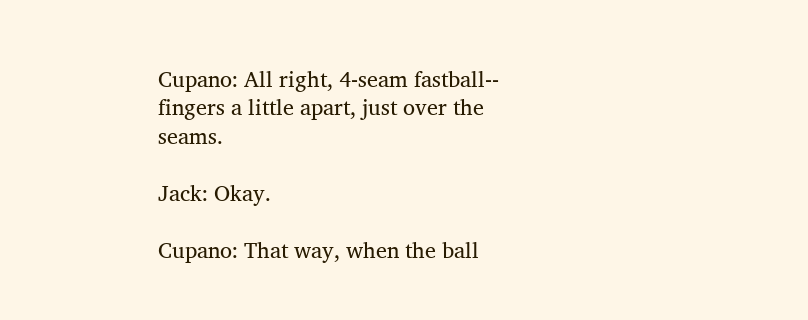Cupano: All right, 4-seam fastball-- fingers a little apart, just over the seams.

Jack: Okay.

Cupano: That way, when the ball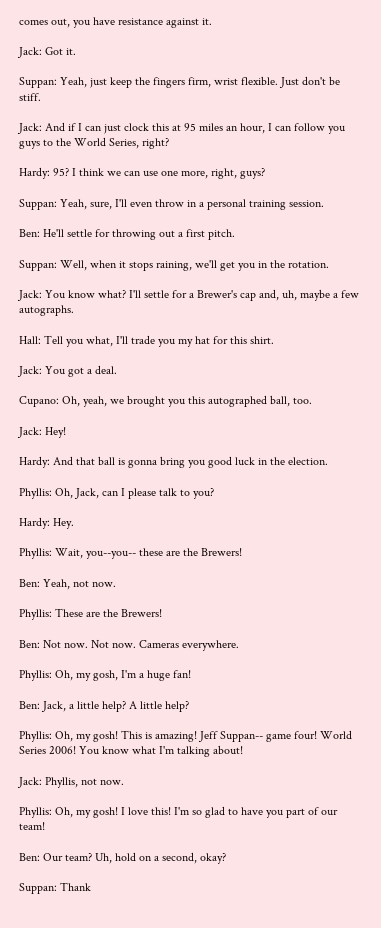comes out, you have resistance against it.

Jack: Got it.

Suppan: Yeah, just keep the fingers firm, wrist flexible. Just don't be stiff.

Jack: And if I can just clock this at 95 miles an hour, I can follow you guys to the World Series, right?

Hardy: 95? I think we can use one more, right, guys?

Suppan: Yeah, sure, I'll even throw in a personal training session.

Ben: He'll settle for throwing out a first pitch.

Suppan: Well, when it stops raining, we'll get you in the rotation.

Jack: You know what? I'll settle for a Brewer's cap and, uh, maybe a few autographs.

Hall: Tell you what, I'll trade you my hat for this shirt.

Jack: You got a deal.

Cupano: Oh, yeah, we brought you this autographed ball, too.

Jack: Hey!

Hardy: And that ball is gonna bring you good luck in the election.

Phyllis: Oh, Jack, can I please talk to you?

Hardy: Hey.

Phyllis: Wait, you--you-- these are the Brewers!

Ben: Yeah, not now.

Phyllis: These are the Brewers!

Ben: Not now. Not now. Cameras everywhere.

Phyllis: Oh, my gosh, I'm a huge fan!

Ben: Jack, a little help? A little help?

Phyllis: Oh, my gosh! This is amazing! Jeff Suppan-- game four! World Series 2006! You know what I'm talking about!

Jack: Phyllis, not now.

Phyllis: Oh, my gosh! I love this! I'm so glad to have you part of our team!

Ben: Our team? Uh, hold on a second, okay?

Suppan: Thank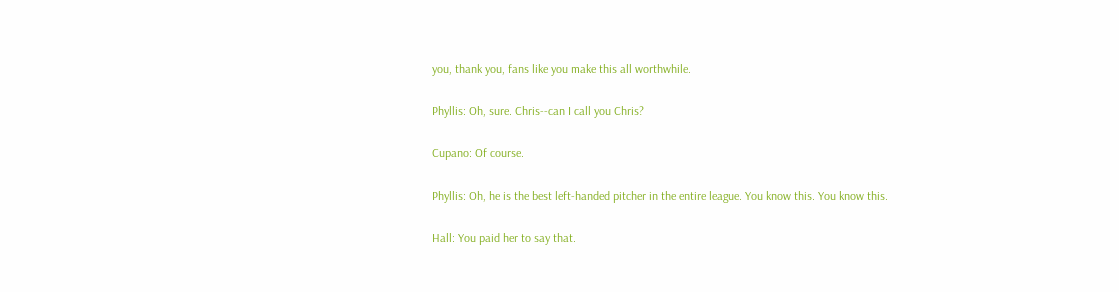you, thank you, fans like you make this all worthwhile.

Phyllis: Oh, sure. Chris--can I call you Chris?

Cupano: Of course.

Phyllis: Oh, he is the best left-handed pitcher in the entire league. You know this. You know this.

Hall: You paid her to say that.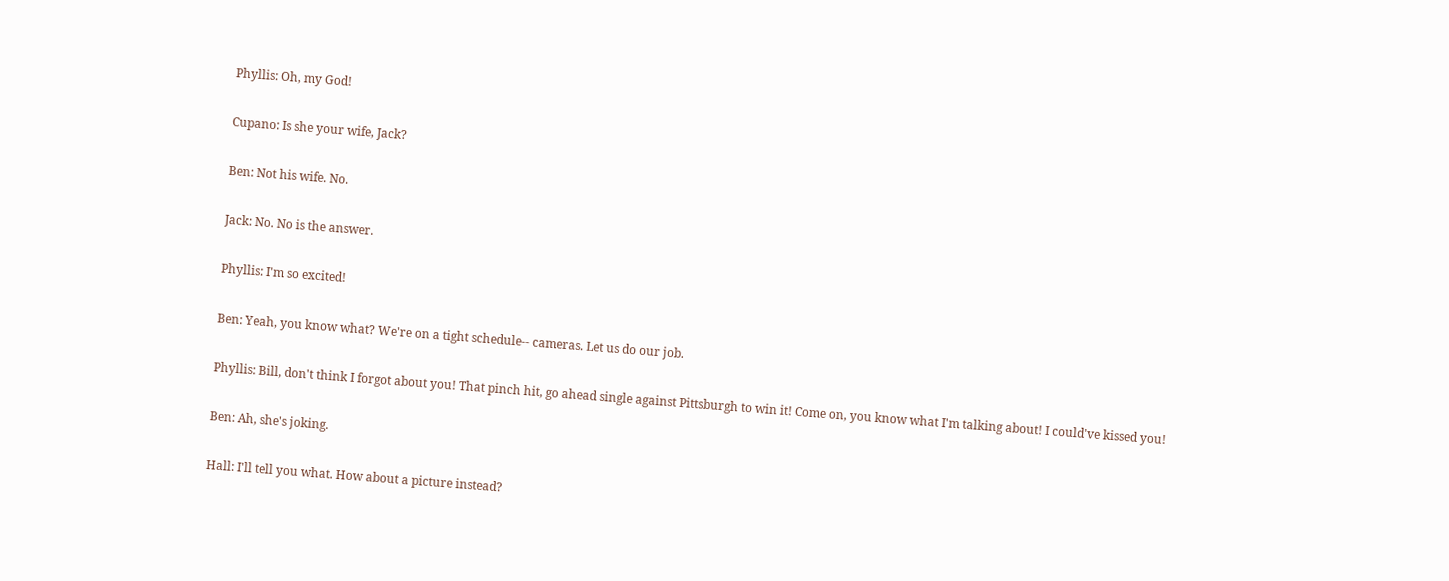Phyllis: Oh, my God!

Cupano: Is she your wife, Jack?

Ben: Not his wife. No.

Jack: No. No is the answer.

Phyllis: I'm so excited!

Ben: Yeah, you know what? We're on a tight schedule-- cameras. Let us do our job.

Phyllis: Bill, don't think I forgot about you! That pinch hit, go ahead single against Pittsburgh to win it! Come on, you know what I'm talking about! I could've kissed you!

Ben: Ah, she's joking.

Hall: I'll tell you what. How about a picture instead?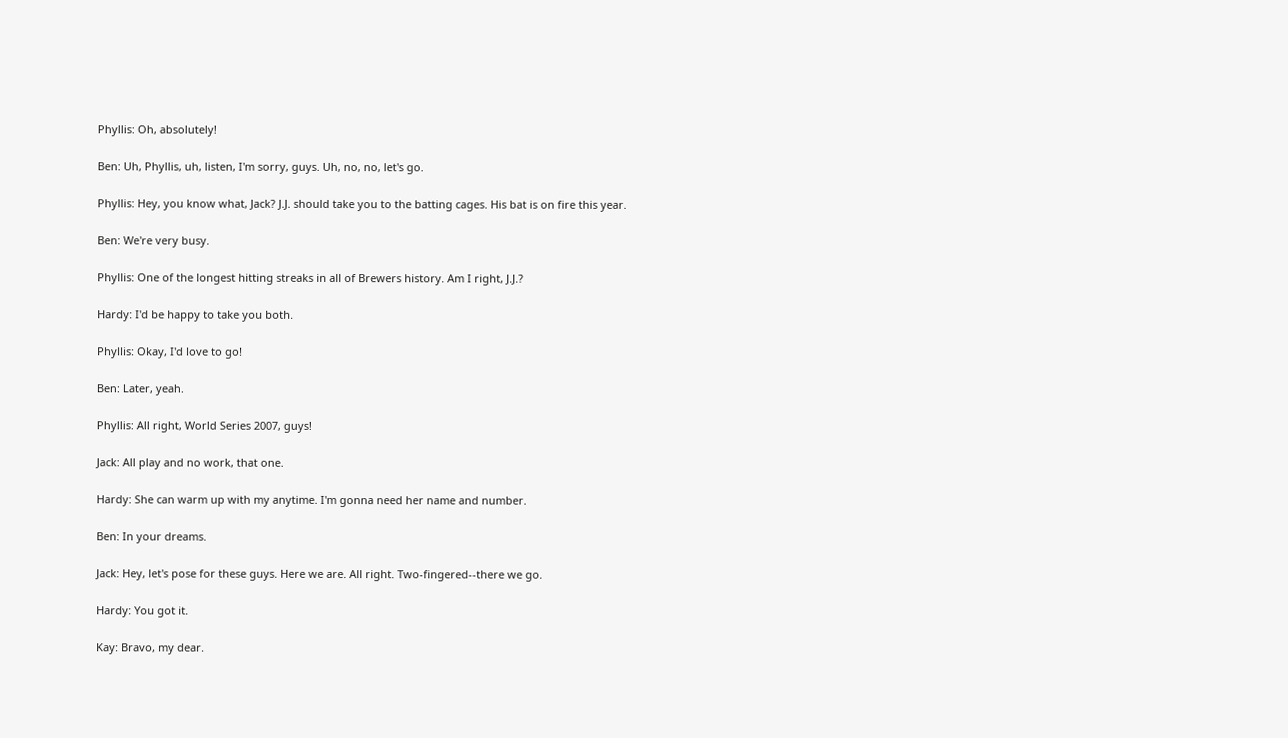Phyllis: Oh, absolutely!

Ben: Uh, Phyllis, uh, listen, I'm sorry, guys. Uh, no, no, let's go.

Phyllis: Hey, you know what, Jack? J.J. should take you to the batting cages. His bat is on fire this year.

Ben: We're very busy.

Phyllis: One of the longest hitting streaks in all of Brewers history. Am I right, J.J.?

Hardy: I'd be happy to take you both.

Phyllis: Okay, I'd love to go!

Ben: Later, yeah.

Phyllis: All right, World Series 2007, guys!

Jack: All play and no work, that one.

Hardy: She can warm up with my anytime. I'm gonna need her name and number.

Ben: In your dreams.

Jack: Hey, let's pose for these guys. Here we are. All right. Two-fingered--there we go.

Hardy: You got it.

Kay: Bravo, my dear.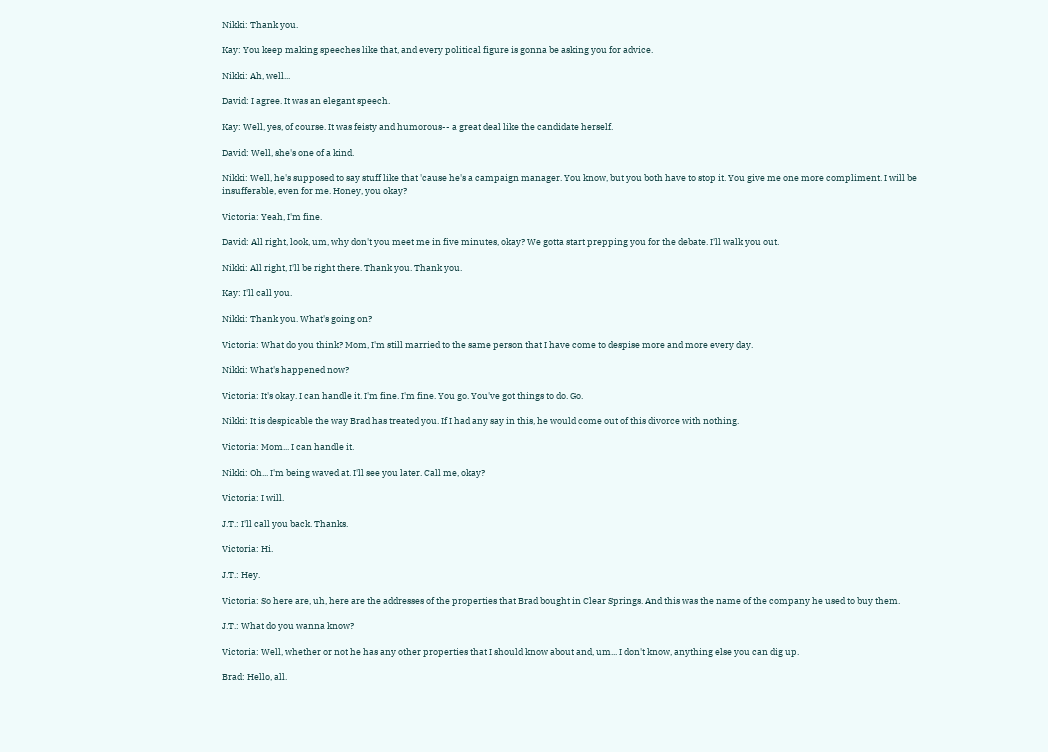Nikki: Thank you.

Kay: You keep making speeches like that, and every political figure is gonna be asking you for advice.

Nikki: Ah, well...

David: I agree. It was an elegant speech.

Kay: Well, yes, of course. It was feisty and humorous-- a great deal like the candidate herself.

David: Well, she's one of a kind.

Nikki: Well, he's supposed to say stuff like that 'cause he's a campaign manager. You know, but you both have to stop it. You give me one more compliment. I will be insufferable, even for me. Honey, you okay?

Victoria: Yeah, I'm fine.

David: All right, look, um, why don't you meet me in five minutes, okay? We gotta start prepping you for the debate. I'll walk you out.

Nikki: All right, I'll be right there. Thank you. Thank you.

Kay: I'll call you.

Nikki: Thank you. What's going on?

Victoria: What do you think? Mom, I'm still married to the same person that I have come to despise more and more every day.

Nikki: What's happened now?

Victoria: It's okay. I can handle it. I'm fine. I'm fine. You go. You've got things to do. Go.

Nikki: It is despicable the way Brad has treated you. If I had any say in this, he would come out of this divorce with nothing.

Victoria: Mom... I can handle it.

Nikki: Oh... I'm being waved at. I'll see you later. Call me, okay?

Victoria: I will.

J.T.: I'll call you back. Thanks.

Victoria: Hi.

J.T.: Hey.

Victoria: So here are, uh, here are the addresses of the properties that Brad bought in Clear Springs. And this was the name of the company he used to buy them.

J.T.: What do you wanna know?

Victoria: Well, whether or not he has any other properties that I should know about and, um... I don't know, anything else you can dig up.

Brad: Hello, all.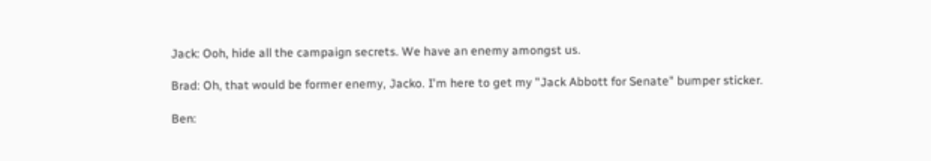Jack: Ooh, hide all the campaign secrets. We have an enemy amongst us.

Brad: Oh, that would be former enemy, Jacko. I'm here to get my "Jack Abbott for Senate" bumper sticker.

Ben: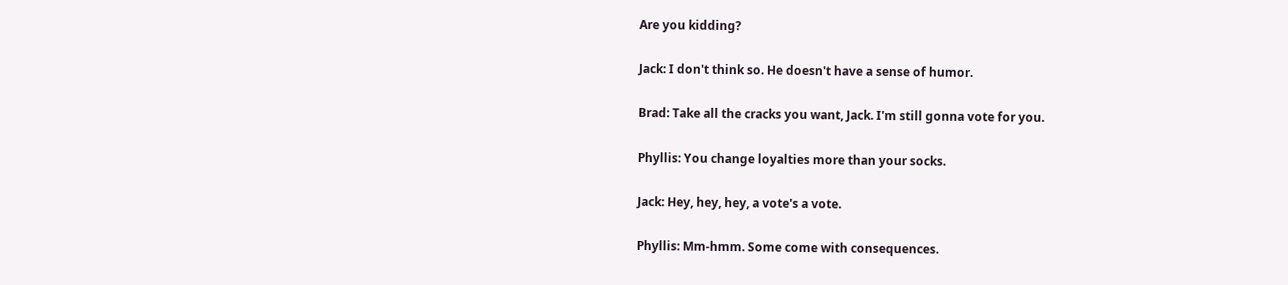Are you kidding?

Jack: I don't think so. He doesn't have a sense of humor.

Brad: Take all the cracks you want, Jack. I'm still gonna vote for you.

Phyllis: You change loyalties more than your socks.

Jack: Hey, hey, hey, a vote's a vote.

Phyllis: Mm-hmm. Some come with consequences.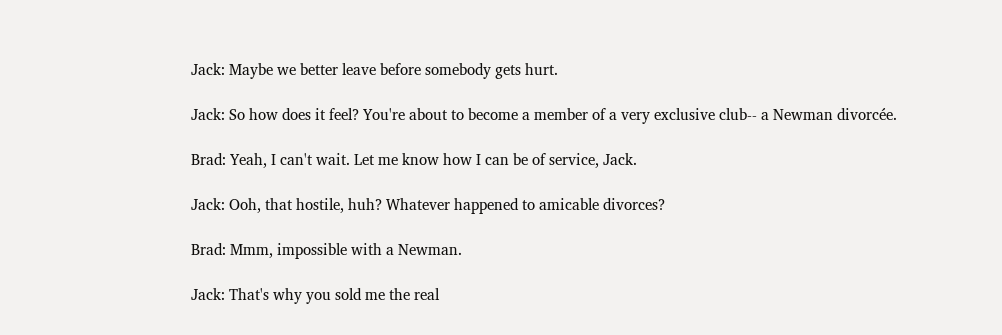Jack: Maybe we better leave before somebody gets hurt.

Jack: So how does it feel? You're about to become a member of a very exclusive club-- a Newman divorcée.

Brad: Yeah, I can't wait. Let me know how I can be of service, Jack.

Jack: Ooh, that hostile, huh? Whatever happened to amicable divorces?

Brad: Mmm, impossible with a Newman.

Jack: That's why you sold me the real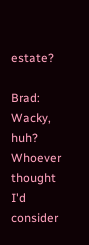estate?

Brad: Wacky, huh? Whoever thought I'd consider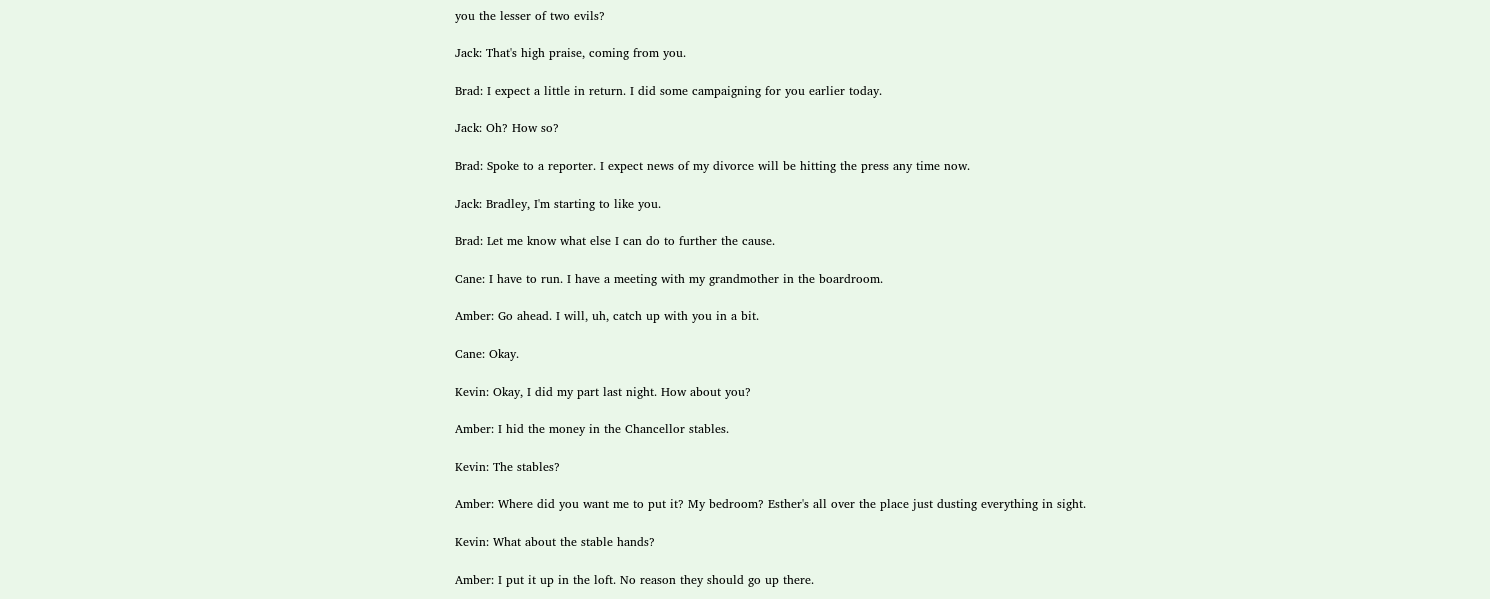you the lesser of two evils?

Jack: That's high praise, coming from you.

Brad: I expect a little in return. I did some campaigning for you earlier today.

Jack: Oh? How so?

Brad: Spoke to a reporter. I expect news of my divorce will be hitting the press any time now.

Jack: Bradley, I'm starting to like you.

Brad: Let me know what else I can do to further the cause.

Cane: I have to run. I have a meeting with my grandmother in the boardroom.

Amber: Go ahead. I will, uh, catch up with you in a bit.

Cane: Okay.

Kevin: Okay, I did my part last night. How about you?

Amber: I hid the money in the Chancellor stables.

Kevin: The stables?

Amber: Where did you want me to put it? My bedroom? Esther's all over the place just dusting everything in sight.

Kevin: What about the stable hands?

Amber: I put it up in the loft. No reason they should go up there.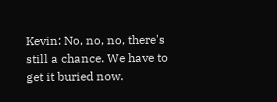Kevin: No, no, no, there's still a chance. We have to get it buried now.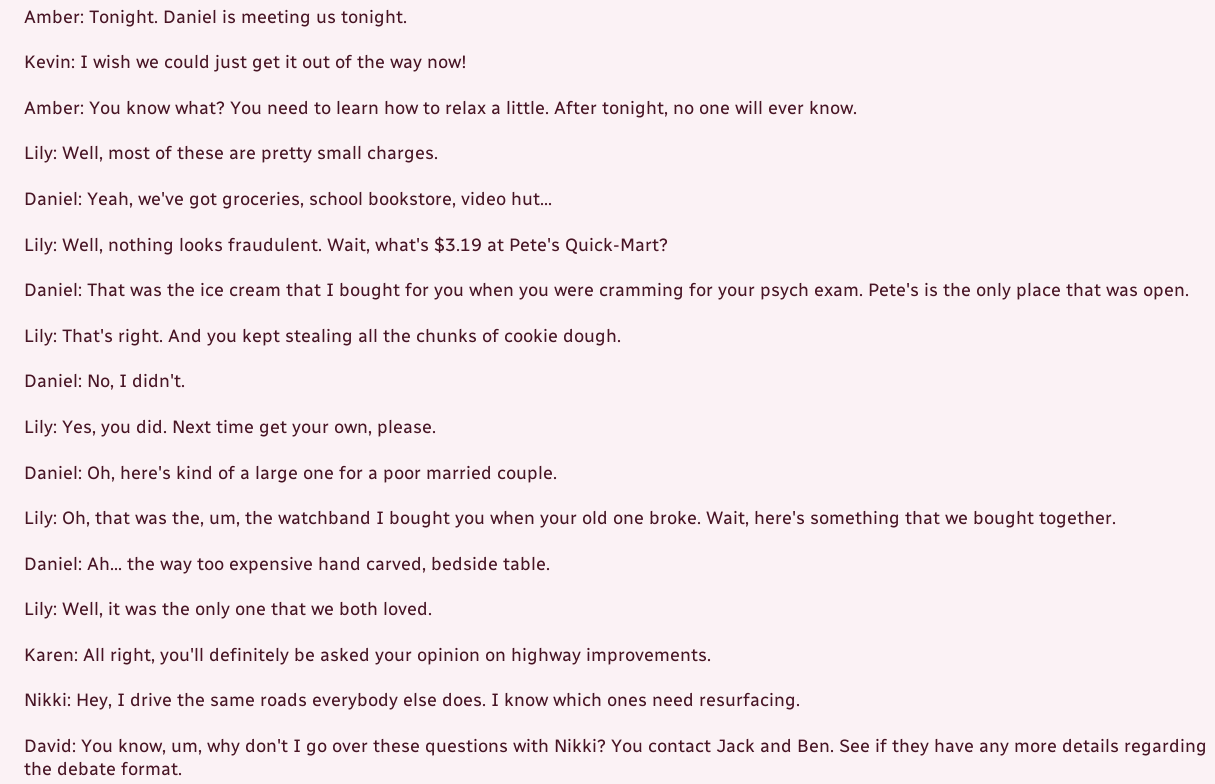Amber: Tonight. Daniel is meeting us tonight.

Kevin: I wish we could just get it out of the way now!

Amber: You know what? You need to learn how to relax a little. After tonight, no one will ever know.

Lily: Well, most of these are pretty small charges.

Daniel: Yeah, we've got groceries, school bookstore, video hut...

Lily: Well, nothing looks fraudulent. Wait, what's $3.19 at Pete's Quick-Mart?

Daniel: That was the ice cream that I bought for you when you were cramming for your psych exam. Pete's is the only place that was open.

Lily: That's right. And you kept stealing all the chunks of cookie dough.

Daniel: No, I didn't.

Lily: Yes, you did. Next time get your own, please.

Daniel: Oh, here's kind of a large one for a poor married couple.

Lily: Oh, that was the, um, the watchband I bought you when your old one broke. Wait, here's something that we bought together.

Daniel: Ah... the way too expensive hand carved, bedside table.

Lily: Well, it was the only one that we both loved.

Karen: All right, you'll definitely be asked your opinion on highway improvements.

Nikki: Hey, I drive the same roads everybody else does. I know which ones need resurfacing.

David: You know, um, why don't I go over these questions with Nikki? You contact Jack and Ben. See if they have any more details regarding the debate format.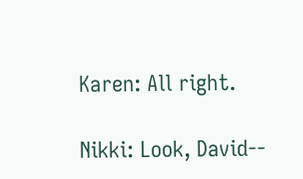Karen: All right.

Nikki: Look, David--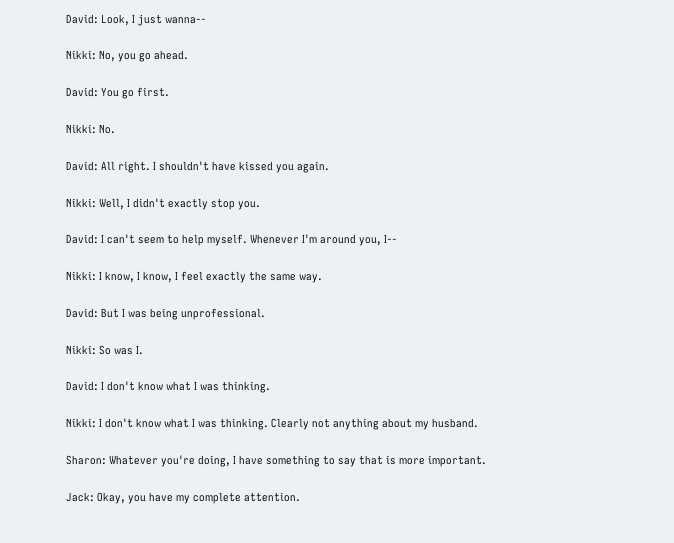David: Look, I just wanna--

Nikki: No, you go ahead.

David: You go first.

Nikki: No.

David: All right. I shouldn't have kissed you again.

Nikki: Well, I didn't exactly stop you.

David: I can't seem to help myself. Whenever I'm around you, I--

Nikki: I know, I know, I feel exactly the same way.

David: But I was being unprofessional.

Nikki: So was I.

David: I don't know what I was thinking.

Nikki: I don't know what I was thinking. Clearly not anything about my husband.

Sharon: Whatever you're doing, I have something to say that is more important.

Jack: Okay, you have my complete attention.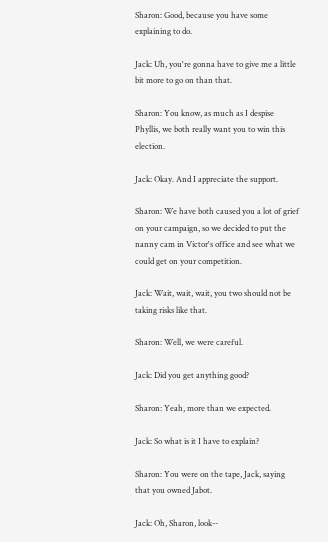Sharon: Good, because you have some explaining to do.

Jack: Uh, you're gonna have to give me a little bit more to go on than that.

Sharon: You know, as much as I despise Phyllis, we both really want you to win this election.

Jack: Okay. And I appreciate the support.

Sharon: We have both caused you a lot of grief on your campaign, so we decided to put the nanny cam in Victor's office and see what we could get on your competition.

Jack: Wait, wait, wait, you two should not be taking risks like that.

Sharon: Well, we were careful.

Jack: Did you get anything good?

Sharon: Yeah, more than we expected.

Jack: So what is it I have to explain?

Sharon: You were on the tape, Jack, saying that you owned Jabot.

Jack: Oh, Sharon, look--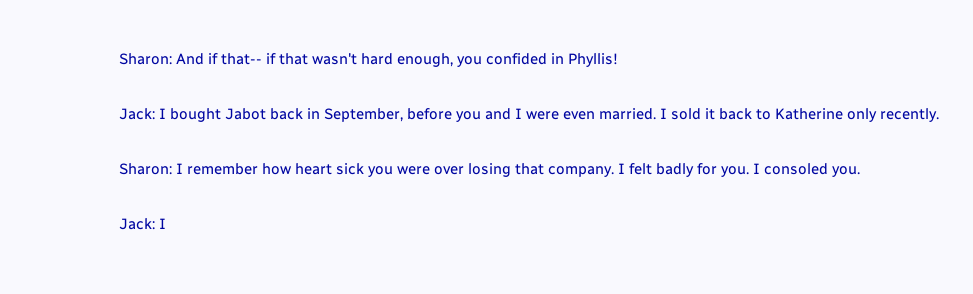Sharon: And if that-- if that wasn't hard enough, you confided in Phyllis!

Jack: I bought Jabot back in September, before you and I were even married. I sold it back to Katherine only recently.

Sharon: I remember how heart sick you were over losing that company. I felt badly for you. I consoled you.

Jack: I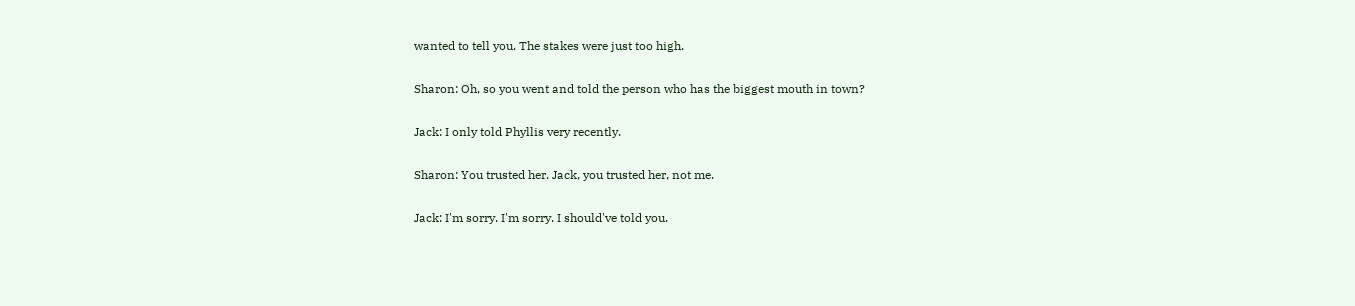wanted to tell you. The stakes were just too high.

Sharon: Oh, so you went and told the person who has the biggest mouth in town?

Jack: I only told Phyllis very recently.

Sharon: You trusted her. Jack, you trusted her, not me.

Jack: I'm sorry. I'm sorry. I should've told you.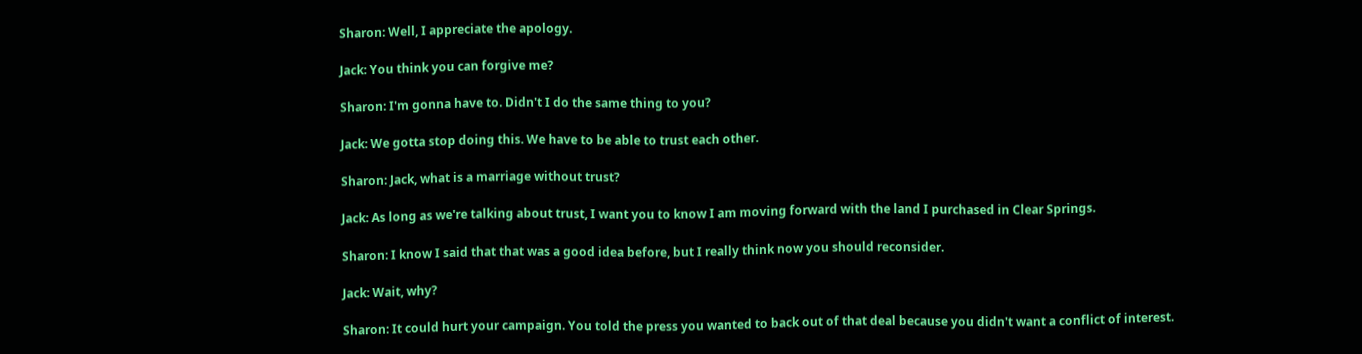Sharon: Well, I appreciate the apology.

Jack: You think you can forgive me?

Sharon: I'm gonna have to. Didn't I do the same thing to you?

Jack: We gotta stop doing this. We have to be able to trust each other.

Sharon: Jack, what is a marriage without trust?

Jack: As long as we're talking about trust, I want you to know I am moving forward with the land I purchased in Clear Springs.

Sharon: I know I said that that was a good idea before, but I really think now you should reconsider.

Jack: Wait, why?

Sharon: It could hurt your campaign. You told the press you wanted to back out of that deal because you didn't want a conflict of interest.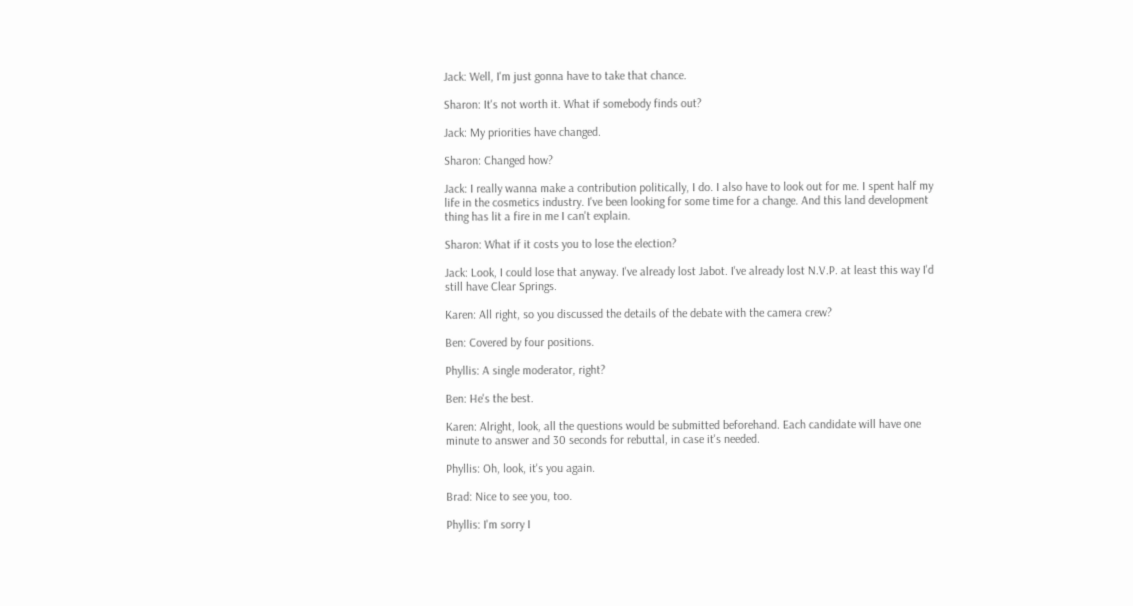Jack: Well, I'm just gonna have to take that chance.

Sharon: It's not worth it. What if somebody finds out?

Jack: My priorities have changed.

Sharon: Changed how?

Jack: I really wanna make a contribution politically, I do. I also have to look out for me. I spent half my life in the cosmetics industry. I've been looking for some time for a change. And this land development thing has lit a fire in me I can't explain.

Sharon: What if it costs you to lose the election?

Jack: Look, I could lose that anyway. I've already lost Jabot. I've already lost N.V.P. at least this way I'd still have Clear Springs.

Karen: All right, so you discussed the details of the debate with the camera crew?

Ben: Covered by four positions.

Phyllis: A single moderator, right?

Ben: He's the best.

Karen: Alright, look, all the questions would be submitted beforehand. Each candidate will have one minute to answer and 30 seconds for rebuttal, in case it's needed.

Phyllis: Oh, look, it's you again.

Brad: Nice to see you, too.

Phyllis: I'm sorry I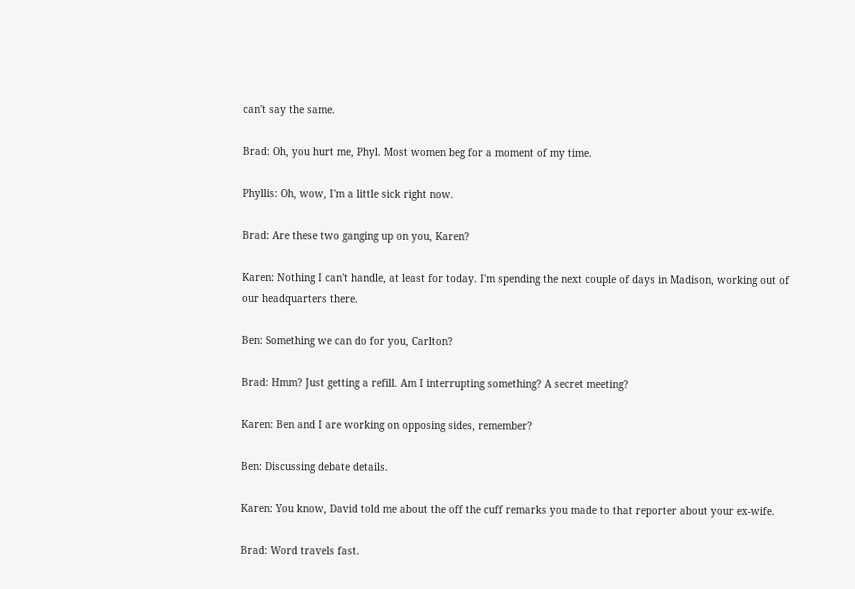can't say the same.

Brad: Oh, you hurt me, Phyl. Most women beg for a moment of my time.

Phyllis: Oh, wow, I'm a little sick right now.

Brad: Are these two ganging up on you, Karen?

Karen: Nothing I can't handle, at least for today. I'm spending the next couple of days in Madison, working out of our headquarters there.

Ben: Something we can do for you, Carlton?

Brad: Hmm? Just getting a refill. Am I interrupting something? A secret meeting?

Karen: Ben and I are working on opposing sides, remember?

Ben: Discussing debate details.

Karen: You know, David told me about the off the cuff remarks you made to that reporter about your ex-wife.

Brad: Word travels fast.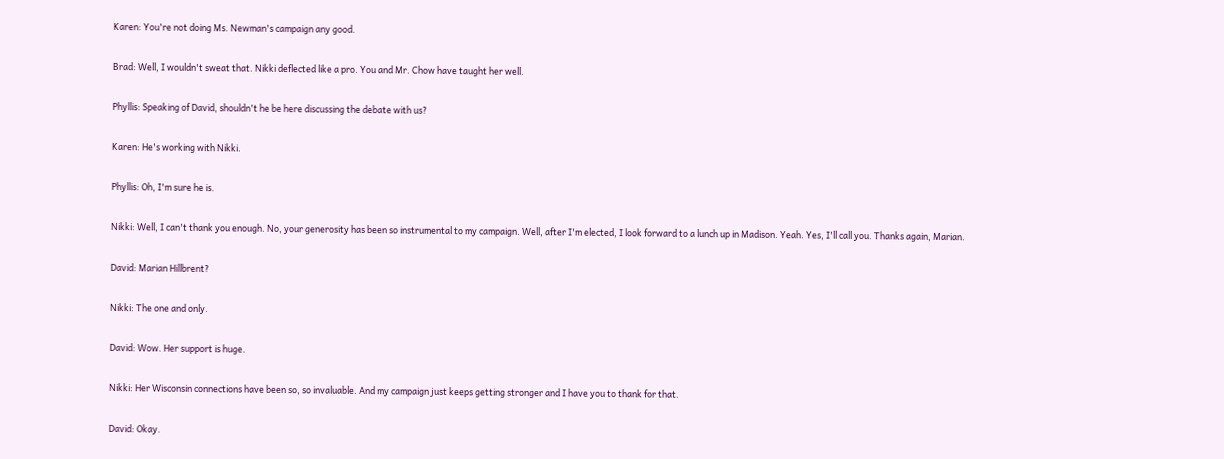Karen: You're not doing Ms. Newman's campaign any good.

Brad: Well, I wouldn't sweat that. Nikki deflected like a pro. You and Mr. Chow have taught her well.

Phyllis: Speaking of David, shouldn't he be here discussing the debate with us?

Karen: He's working with Nikki.

Phyllis: Oh, I'm sure he is.

Nikki: Well, I can't thank you enough. No, your generosity has been so instrumental to my campaign. Well, after I'm elected, I look forward to a lunch up in Madison. Yeah. Yes, I'll call you. Thanks again, Marian.

David: Marian Hillbrent?

Nikki: The one and only.

David: Wow. Her support is huge.

Nikki: Her Wisconsin connections have been so, so invaluable. And my campaign just keeps getting stronger and I have you to thank for that.

David: Okay.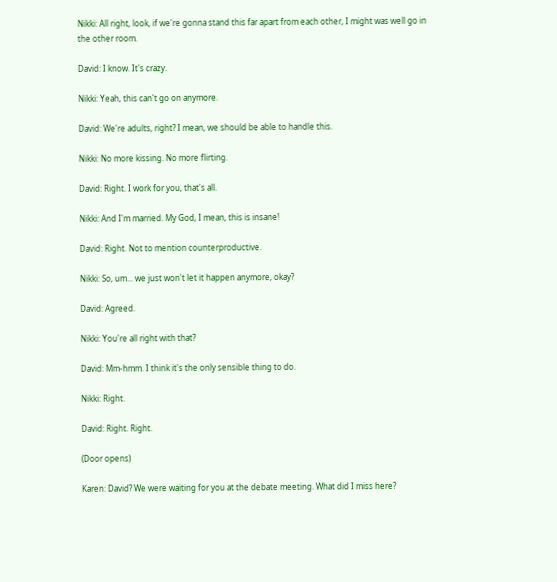Nikki: All right, look, if we're gonna stand this far apart from each other, I might was well go in the other room.

David: I know. It's crazy.

Nikki: Yeah, this can't go on anymore.

David: We're adults, right? I mean, we should be able to handle this.

Nikki: No more kissing. No more flirting.

David: Right. I work for you, that's all.

Nikki: And I'm married. My God, I mean, this is insane!

David: Right. Not to mention counterproductive.

Nikki: So, um... we just won't let it happen anymore, okay?

David: Agreed.

Nikki: You're all right with that?

David: Mm-hmm. I think it's the only sensible thing to do.

Nikki: Right.

David: Right. Right.

(Door opens)

Karen: David? We were waiting for you at the debate meeting. What did I miss here?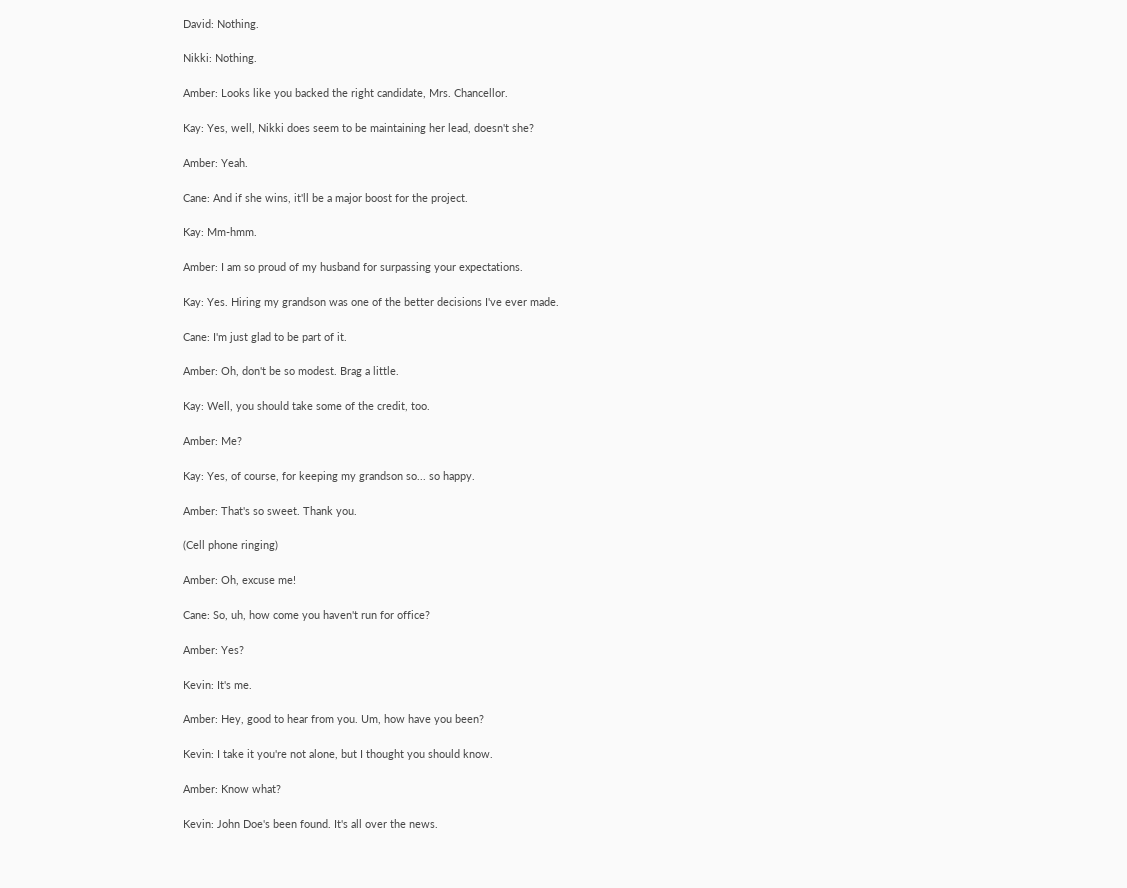David: Nothing.

Nikki: Nothing.

Amber: Looks like you backed the right candidate, Mrs. Chancellor.

Kay: Yes, well, Nikki does seem to be maintaining her lead, doesn't she?

Amber: Yeah.

Cane: And if she wins, it'll be a major boost for the project.

Kay: Mm-hmm.

Amber: I am so proud of my husband for surpassing your expectations.

Kay: Yes. Hiring my grandson was one of the better decisions I've ever made.

Cane: I'm just glad to be part of it.

Amber: Oh, don't be so modest. Brag a little.

Kay: Well, you should take some of the credit, too.

Amber: Me?

Kay: Yes, of course, for keeping my grandson so... so happy.

Amber: That's so sweet. Thank you.

(Cell phone ringing)

Amber: Oh, excuse me!

Cane: So, uh, how come you haven't run for office?

Amber: Yes?

Kevin: It's me.

Amber: Hey, good to hear from you. Um, how have you been?

Kevin: I take it you're not alone, but I thought you should know.

Amber: Know what?

Kevin: John Doe's been found. It's all over the news.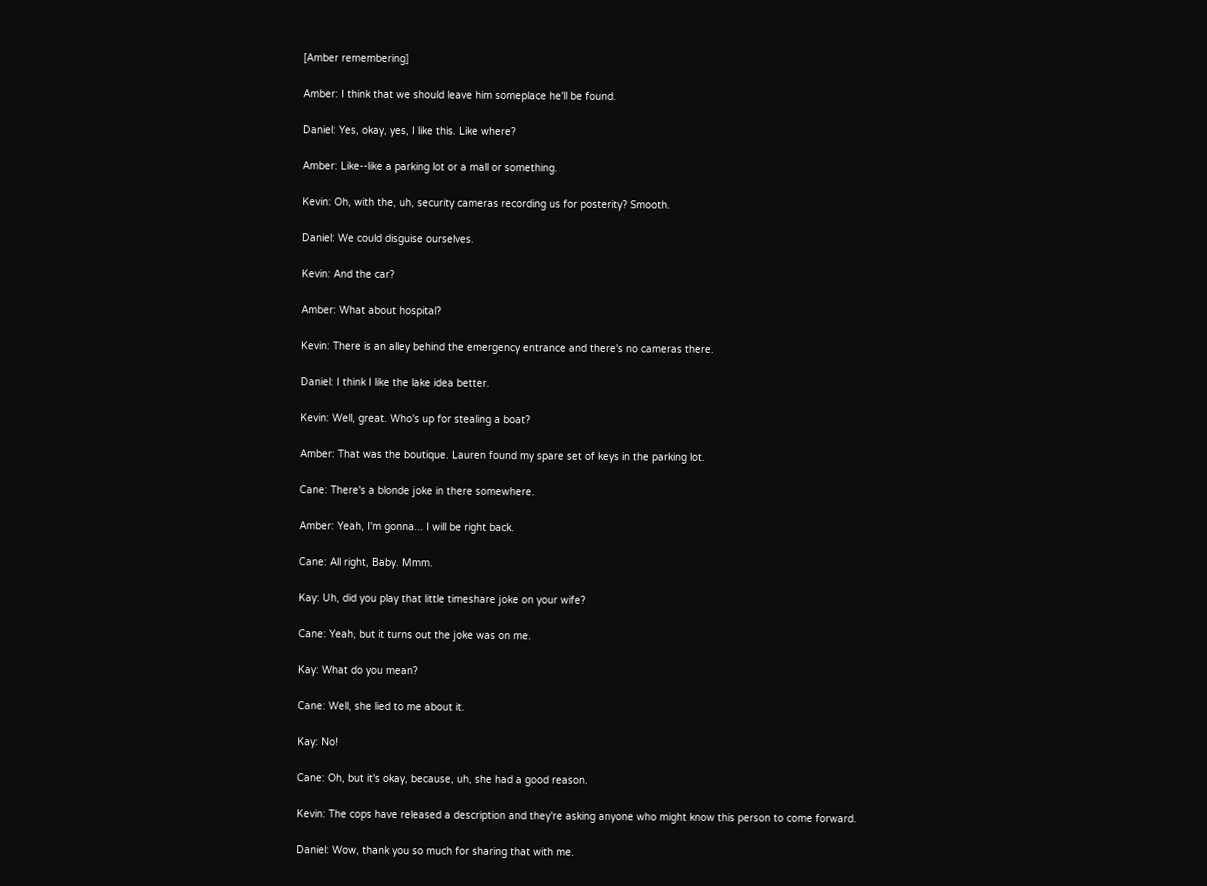[Amber remembering]

Amber: I think that we should leave him someplace he'll be found.

Daniel: Yes, okay, yes, I like this. Like where?

Amber: Like--like a parking lot or a mall or something.

Kevin: Oh, with the, uh, security cameras recording us for posterity? Smooth.

Daniel: We could disguise ourselves.

Kevin: And the car?

Amber: What about hospital?

Kevin: There is an alley behind the emergency entrance and there's no cameras there.

Daniel: I think I like the lake idea better.

Kevin: Well, great. Who's up for stealing a boat?

Amber: That was the boutique. Lauren found my spare set of keys in the parking lot.

Cane: There's a blonde joke in there somewhere.

Amber: Yeah, I'm gonna... I will be right back.

Cane: All right, Baby. Mmm.

Kay: Uh, did you play that little timeshare joke on your wife?

Cane: Yeah, but it turns out the joke was on me.

Kay: What do you mean?

Cane: Well, she lied to me about it.

Kay: No!

Cane: Oh, but it's okay, because, uh, she had a good reason.

Kevin: The cops have released a description and they're asking anyone who might know this person to come forward.

Daniel: Wow, thank you so much for sharing that with me.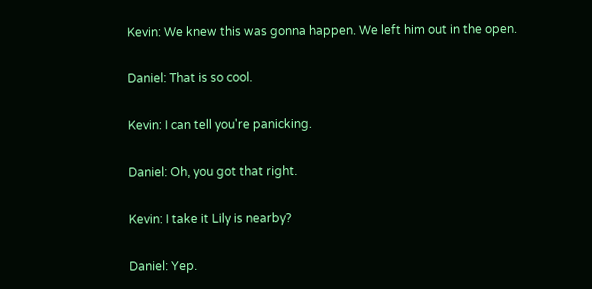Kevin: We knew this was gonna happen. We left him out in the open.

Daniel: That is so cool.

Kevin: I can tell you're panicking.

Daniel: Oh, you got that right.

Kevin: I take it Lily is nearby?

Daniel: Yep.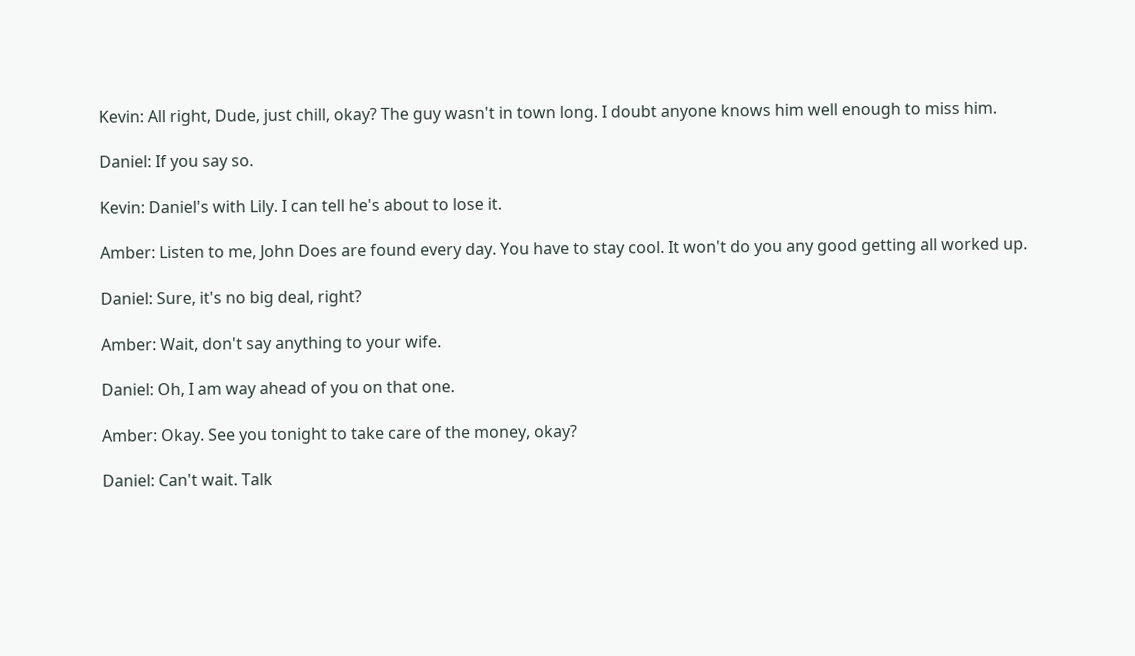Kevin: All right, Dude, just chill, okay? The guy wasn't in town long. I doubt anyone knows him well enough to miss him.

Daniel: If you say so.

Kevin: Daniel's with Lily. I can tell he's about to lose it.

Amber: Listen to me, John Does are found every day. You have to stay cool. It won't do you any good getting all worked up.

Daniel: Sure, it's no big deal, right?

Amber: Wait, don't say anything to your wife.

Daniel: Oh, I am way ahead of you on that one.

Amber: Okay. See you tonight to take care of the money, okay?

Daniel: Can't wait. Talk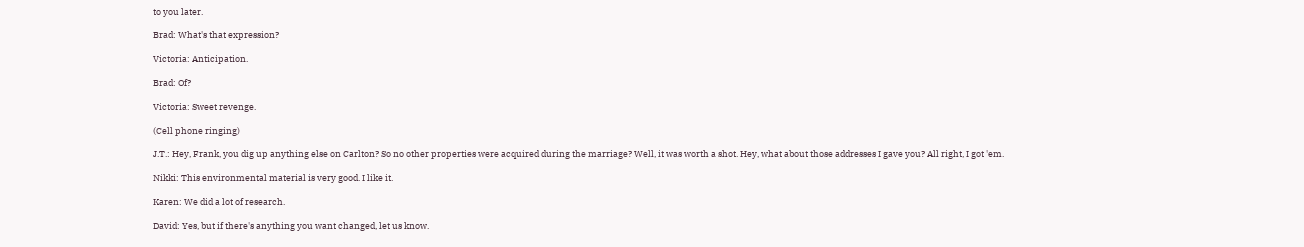to you later.

Brad: What's that expression?

Victoria: Anticipation.

Brad: Of?

Victoria: Sweet revenge.

(Cell phone ringing)

J.T.: Hey, Frank, you dig up anything else on Carlton? So no other properties were acquired during the marriage? Well, it was worth a shot. Hey, what about those addresses I gave you? All right, I got 'em.

Nikki: This environmental material is very good. I like it.

Karen: We did a lot of research.

David: Yes, but if there's anything you want changed, let us know.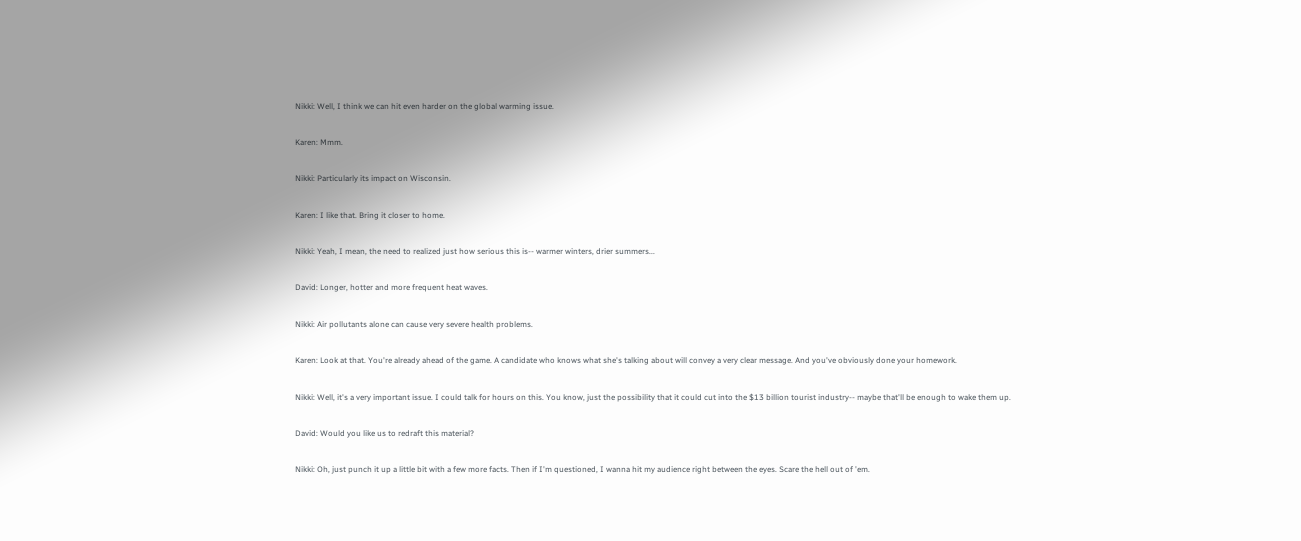Nikki: Well, I think we can hit even harder on the global warming issue.

Karen: Mmm.

Nikki: Particularly its impact on Wisconsin.

Karen: I like that. Bring it closer to home.

Nikki: Yeah, I mean, the need to realized just how serious this is-- warmer winters, drier summers...

David: Longer, hotter and more frequent heat waves.

Nikki: Air pollutants alone can cause very severe health problems.

Karen: Look at that. You're already ahead of the game. A candidate who knows what she's talking about will convey a very clear message. And you've obviously done your homework.

Nikki: Well, it's a very important issue. I could talk for hours on this. You know, just the possibility that it could cut into the $13 billion tourist industry-- maybe that'll be enough to wake them up.

David: Would you like us to redraft this material?

Nikki: Oh, just punch it up a little bit with a few more facts. Then if I'm questioned, I wanna hit my audience right between the eyes. Scare the hell out of 'em.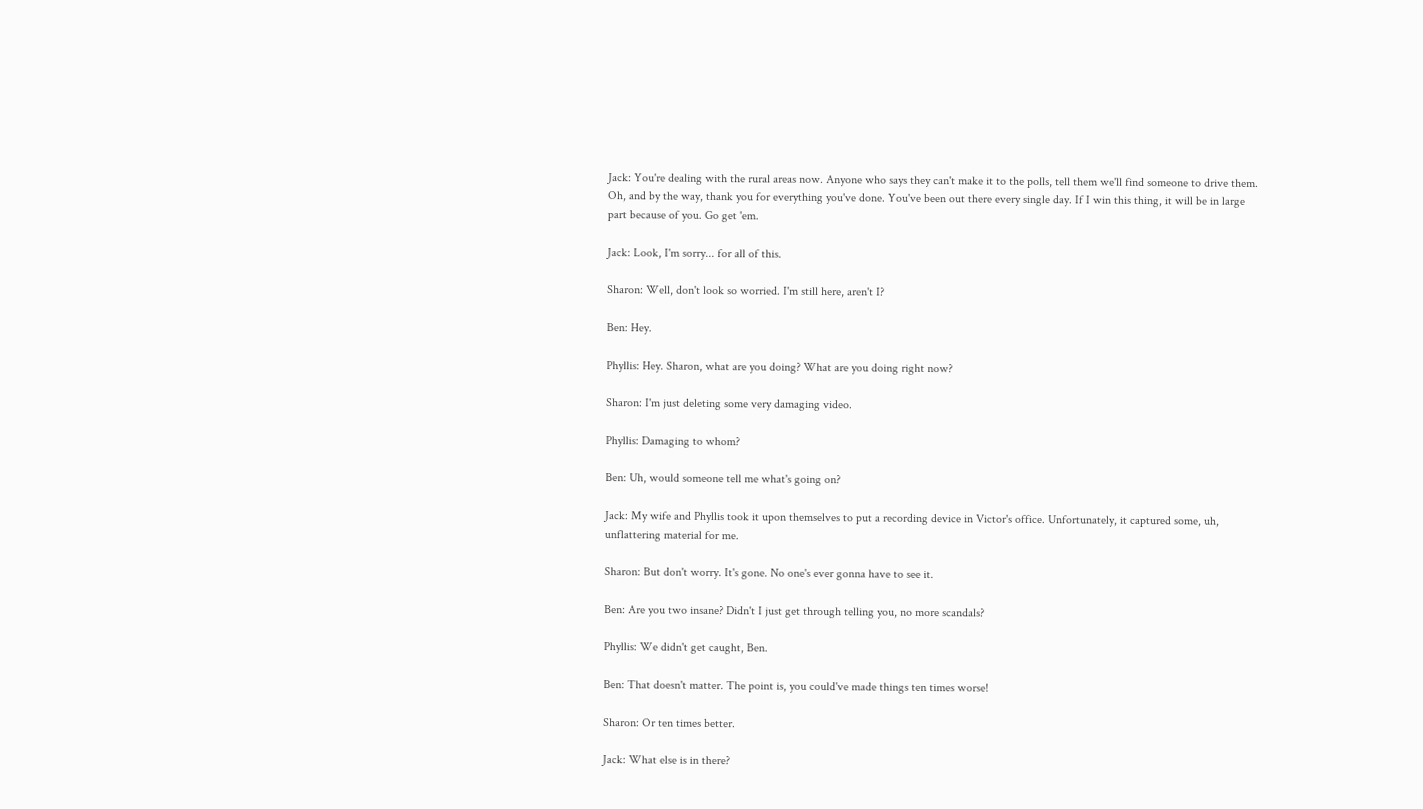Jack: You're dealing with the rural areas now. Anyone who says they can't make it to the polls, tell them we'll find someone to drive them. Oh, and by the way, thank you for everything you've done. You've been out there every single day. If I win this thing, it will be in large part because of you. Go get 'em.

Jack: Look, I'm sorry... for all of this.

Sharon: Well, don't look so worried. I'm still here, aren't I?

Ben: Hey.

Phyllis: Hey. Sharon, what are you doing? What are you doing right now?

Sharon: I'm just deleting some very damaging video.

Phyllis: Damaging to whom?

Ben: Uh, would someone tell me what's going on?

Jack: My wife and Phyllis took it upon themselves to put a recording device in Victor's office. Unfortunately, it captured some, uh, unflattering material for me.

Sharon: But don't worry. It's gone. No one's ever gonna have to see it.

Ben: Are you two insane? Didn't I just get through telling you, no more scandals?

Phyllis: We didn't get caught, Ben.

Ben: That doesn't matter. The point is, you could've made things ten times worse!

Sharon: Or ten times better.

Jack: What else is in there?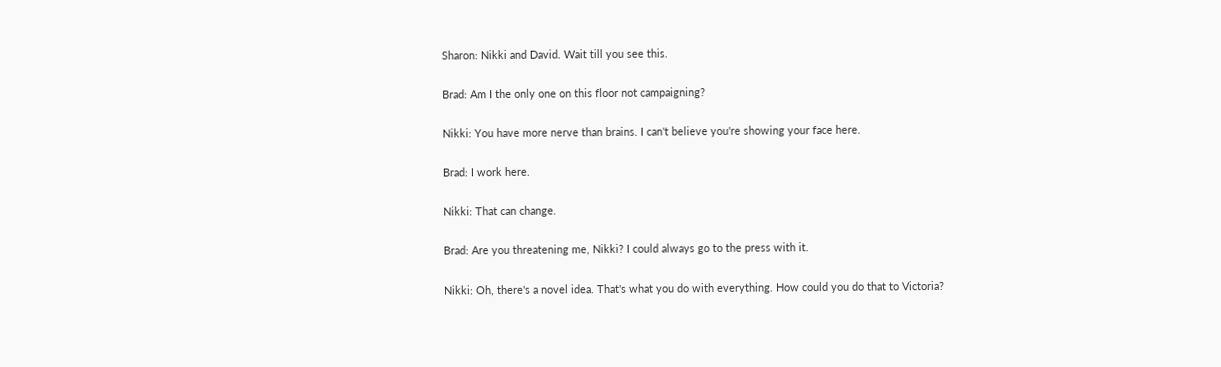Sharon: Nikki and David. Wait till you see this.

Brad: Am I the only one on this floor not campaigning?

Nikki: You have more nerve than brains. I can't believe you're showing your face here.

Brad: I work here.

Nikki: That can change.

Brad: Are you threatening me, Nikki? I could always go to the press with it.

Nikki: Oh, there's a novel idea. That's what you do with everything. How could you do that to Victoria?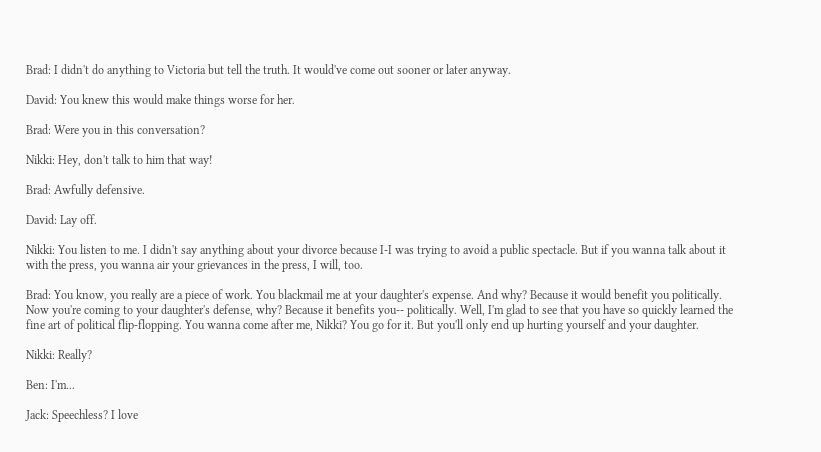Brad: I didn't do anything to Victoria but tell the truth. It would've come out sooner or later anyway.

David: You knew this would make things worse for her.

Brad: Were you in this conversation?

Nikki: Hey, don't talk to him that way!

Brad: Awfully defensive.

David: Lay off.

Nikki: You listen to me. I didn't say anything about your divorce because I-I was trying to avoid a public spectacle. But if you wanna talk about it with the press, you wanna air your grievances in the press, I will, too.

Brad: You know, you really are a piece of work. You blackmail me at your daughter's expense. And why? Because it would benefit you politically. Now you're coming to your daughter's defense, why? Because it benefits you-- politically. Well, I'm glad to see that you have so quickly learned the fine art of political flip-flopping. You wanna come after me, Nikki? You go for it. But you'll only end up hurting yourself and your daughter.

Nikki: Really?

Ben: I'm...

Jack: Speechless? I love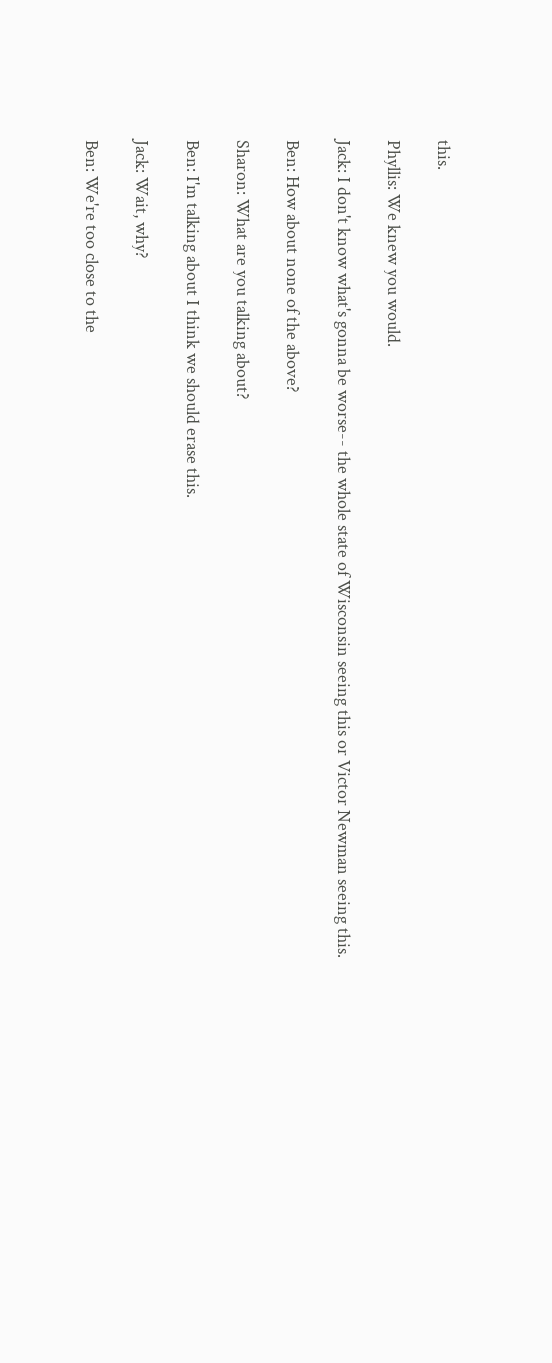this.

Phyllis: We knew you would.

Jack: I don't know what's gonna be worse-- the whole state of Wisconsin seeing this or Victor Newman seeing this.

Ben: How about none of the above?

Sharon: What are you talking about?

Ben: I'm talking about I think we should erase this.

Jack: Wait, why?

Ben: We're too close to the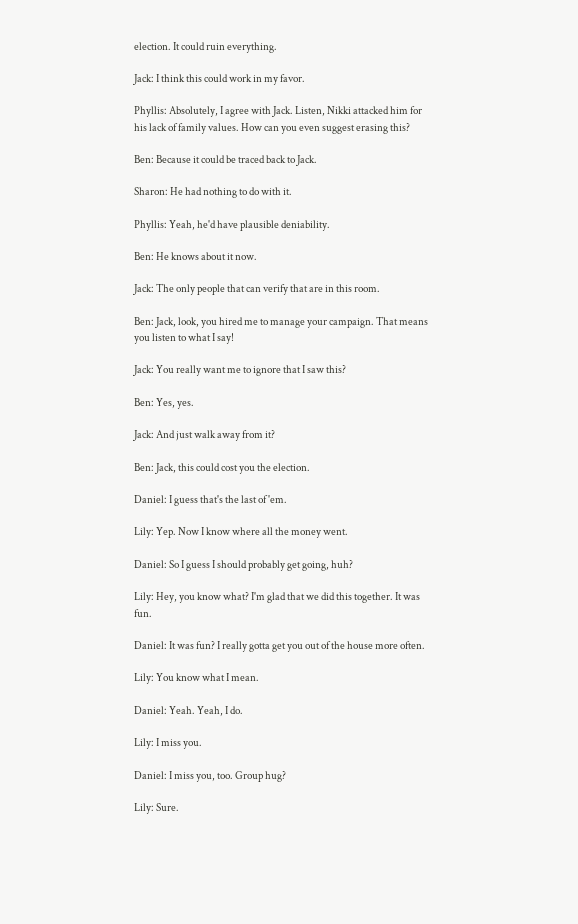election. It could ruin everything.

Jack: I think this could work in my favor.

Phyllis: Absolutely, I agree with Jack. Listen, Nikki attacked him for his lack of family values. How can you even suggest erasing this?

Ben: Because it could be traced back to Jack.

Sharon: He had nothing to do with it.

Phyllis: Yeah, he'd have plausible deniability.

Ben: He knows about it now.

Jack: The only people that can verify that are in this room.

Ben: Jack, look, you hired me to manage your campaign. That means you listen to what I say!

Jack: You really want me to ignore that I saw this?

Ben: Yes, yes.

Jack: And just walk away from it?

Ben: Jack, this could cost you the election.

Daniel: I guess that's the last of 'em.

Lily: Yep. Now I know where all the money went.

Daniel: So I guess I should probably get going, huh?

Lily: Hey, you know what? I'm glad that we did this together. It was fun.

Daniel: It was fun? I really gotta get you out of the house more often.

Lily: You know what I mean.

Daniel: Yeah. Yeah, I do.

Lily: I miss you.

Daniel: I miss you, too. Group hug?

Lily: Sure.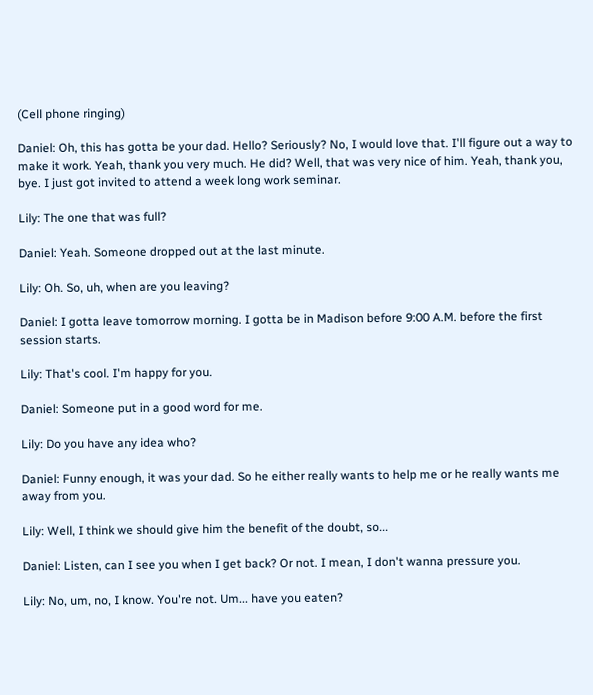(Cell phone ringing)

Daniel: Oh, this has gotta be your dad. Hello? Seriously? No, I would love that. I'll figure out a way to make it work. Yeah, thank you very much. He did? Well, that was very nice of him. Yeah, thank you, bye. I just got invited to attend a week long work seminar.

Lily: The one that was full?

Daniel: Yeah. Someone dropped out at the last minute.

Lily: Oh. So, uh, when are you leaving?

Daniel: I gotta leave tomorrow morning. I gotta be in Madison before 9:00 A.M. before the first session starts.

Lily: That's cool. I'm happy for you.

Daniel: Someone put in a good word for me.

Lily: Do you have any idea who?

Daniel: Funny enough, it was your dad. So he either really wants to help me or he really wants me away from you.

Lily: Well, I think we should give him the benefit of the doubt, so...

Daniel: Listen, can I see you when I get back? Or not. I mean, I don't wanna pressure you.

Lily: No, um, no, I know. You're not. Um... have you eaten?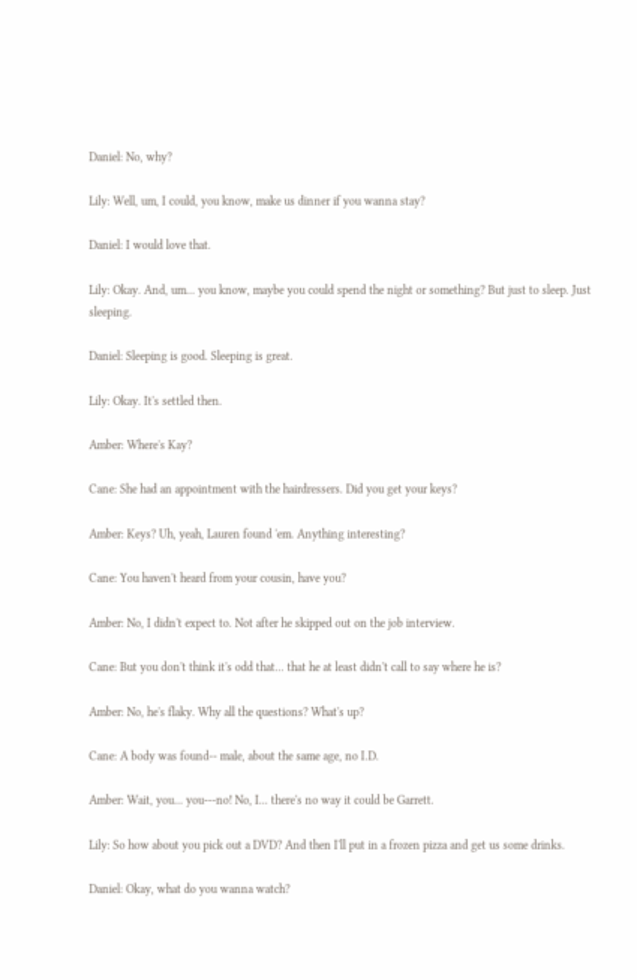Daniel: No, why?

Lily: Well, um, I could, you know, make us dinner if you wanna stay?

Daniel: I would love that.

Lily: Okay. And, um... you know, maybe you could spend the night or something? But just to sleep. Just sleeping.

Daniel: Sleeping is good. Sleeping is great.

Lily: Okay. It's settled then.

Amber: Where's Kay?

Cane: She had an appointment with the hairdressers. Did you get your keys?

Amber: Keys? Uh, yeah, Lauren found 'em. Anything interesting?

Cane: You haven't heard from your cousin, have you?

Amber: No, I didn't expect to. Not after he skipped out on the job interview.

Cane: But you don't think it's odd that... that he at least didn't call to say where he is?

Amber: No, he's flaky. Why all the questions? What's up?

Cane: A body was found-- male, about the same age, no I.D.

Amber: Wait, you... you---no! No, I... there's no way it could be Garrett.

Lily: So how about you pick out a DVD? And then I'll put in a frozen pizza and get us some drinks.

Daniel: Okay, what do you wanna watch?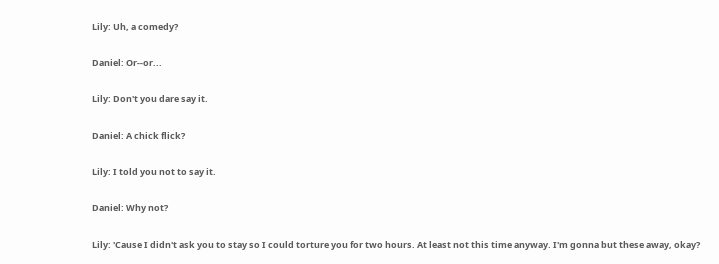Lily: Uh, a comedy?

Daniel: Or--or...

Lily: Don't you dare say it.

Daniel: A chick flick?

Lily: I told you not to say it.

Daniel: Why not?

Lily: 'Cause I didn't ask you to stay so I could torture you for two hours. At least not this time anyway. I'm gonna but these away, okay?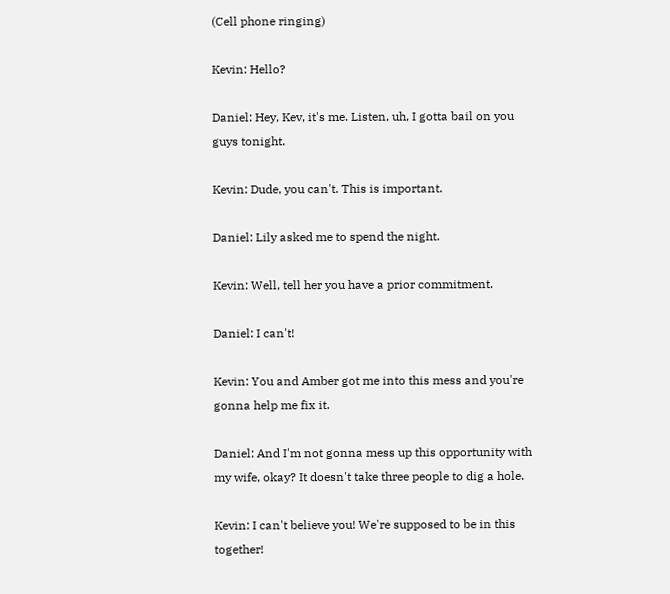(Cell phone ringing)

Kevin: Hello?

Daniel: Hey, Kev, it's me. Listen, uh, I gotta bail on you guys tonight.

Kevin: Dude, you can't. This is important.

Daniel: Lily asked me to spend the night.

Kevin: Well, tell her you have a prior commitment.

Daniel: I can't!

Kevin: You and Amber got me into this mess and you're gonna help me fix it.

Daniel: And I'm not gonna mess up this opportunity with my wife, okay? It doesn't take three people to dig a hole.

Kevin: I can't believe you! We're supposed to be in this together!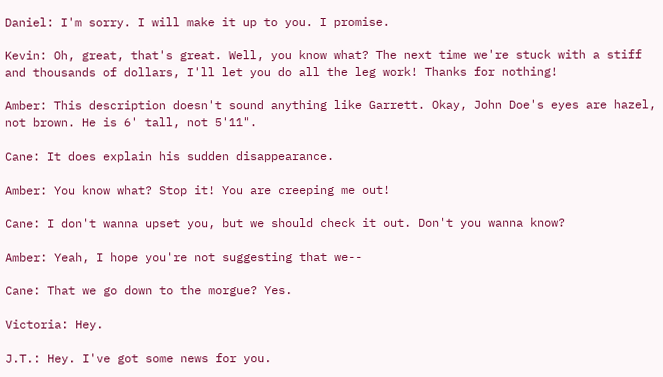Daniel: I'm sorry. I will make it up to you. I promise.

Kevin: Oh, great, that's great. Well, you know what? The next time we're stuck with a stiff and thousands of dollars, I'll let you do all the leg work! Thanks for nothing!

Amber: This description doesn't sound anything like Garrett. Okay, John Doe's eyes are hazel, not brown. He is 6' tall, not 5'11".

Cane: It does explain his sudden disappearance.

Amber: You know what? Stop it! You are creeping me out!

Cane: I don't wanna upset you, but we should check it out. Don't you wanna know?

Amber: Yeah, I hope you're not suggesting that we--

Cane: That we go down to the morgue? Yes.

Victoria: Hey.

J.T.: Hey. I've got some news for you.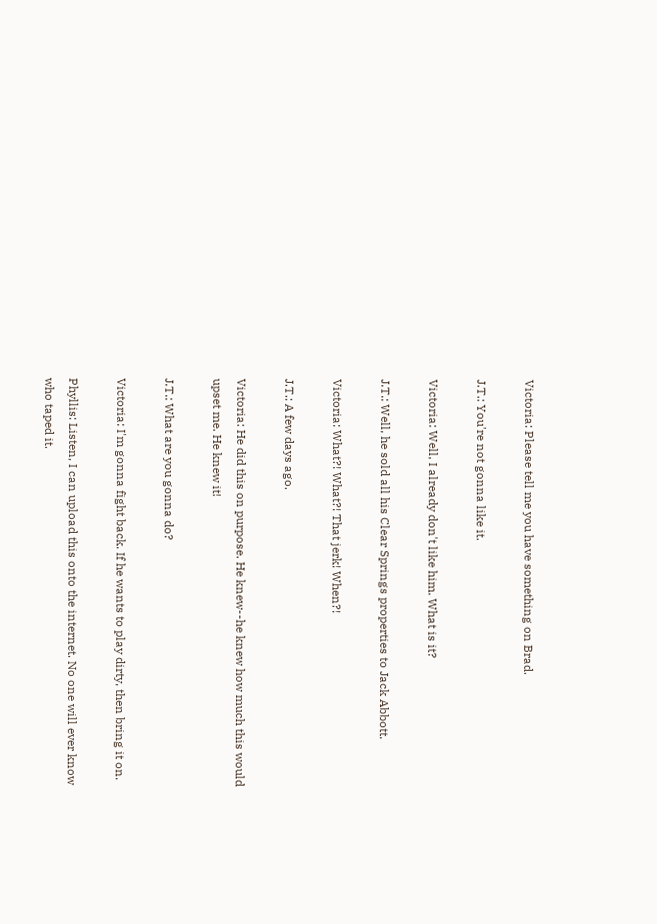Victoria: Please tell me you have something on Brad.

J.T.: You're not gonna like it.

Victoria: Well, I already don't like him. What is it?

J.T.: Well, he sold all his Clear Springs properties to Jack Abbott.

Victoria: What?! What?! That jerk! When?!

J.T.: A few days ago.

Victoria: He did this on purpose. He knew--he knew how much this would upset me. He knew it!

J.T.: What are you gonna do?

Victoria: I'm gonna fight back. If he wants to play dirty, then bring it on.

Phyllis: Listen, I can upload this onto the internet. No one will ever know who taped it.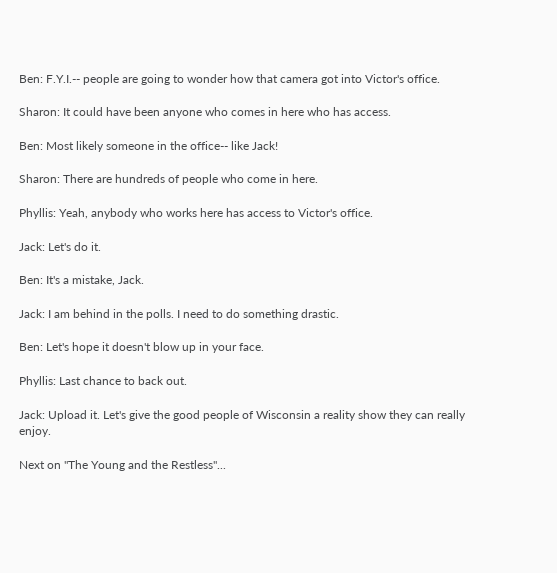Ben: F.Y.I.-- people are going to wonder how that camera got into Victor's office.

Sharon: It could have been anyone who comes in here who has access.

Ben: Most likely someone in the office-- like Jack!

Sharon: There are hundreds of people who come in here.

Phyllis: Yeah, anybody who works here has access to Victor's office.

Jack: Let's do it.

Ben: It's a mistake, Jack.

Jack: I am behind in the polls. I need to do something drastic.

Ben: Let's hope it doesn't blow up in your face.

Phyllis: Last chance to back out.

Jack: Upload it. Let's give the good people of Wisconsin a reality show they can really enjoy.

Next on "The Young and the Restless"...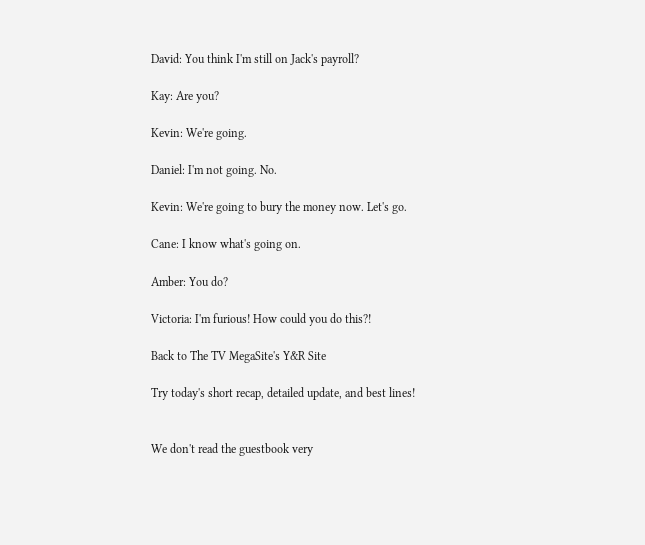David: You think I'm still on Jack's payroll?

Kay: Are you?

Kevin: We're going.

Daniel: I'm not going. No.

Kevin: We're going to bury the money now. Let's go.

Cane: I know what's going on.

Amber: You do?

Victoria: I'm furious! How could you do this?!

Back to The TV MegaSite's Y&R Site

Try today's short recap, detailed update, and best lines!


We don't read the guestbook very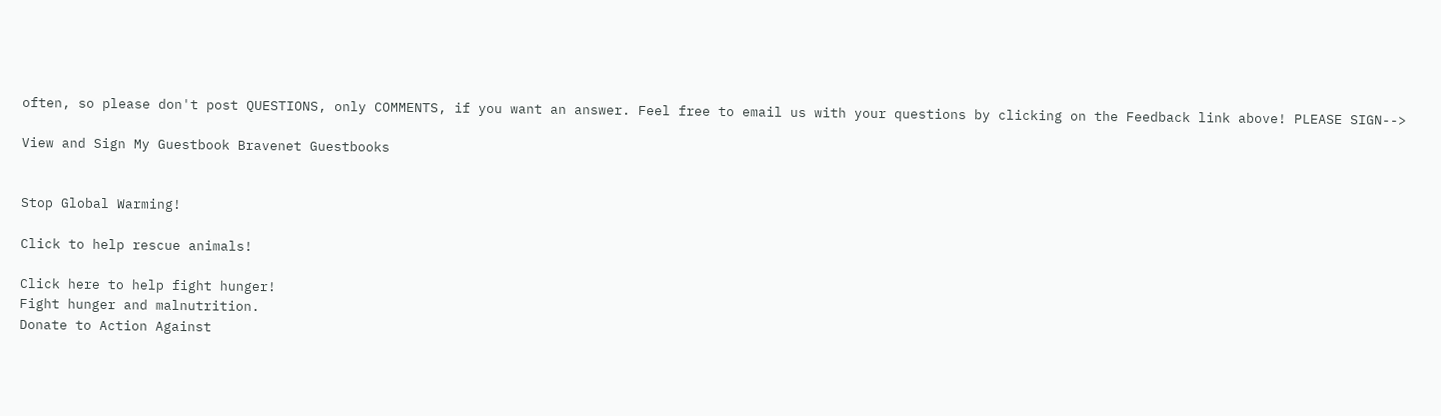often, so please don't post QUESTIONS, only COMMENTS, if you want an answer. Feel free to email us with your questions by clicking on the Feedback link above! PLEASE SIGN-->

View and Sign My Guestbook Bravenet Guestbooks


Stop Global Warming!

Click to help rescue animals!

Click here to help fight hunger!
Fight hunger and malnutrition.
Donate to Action Against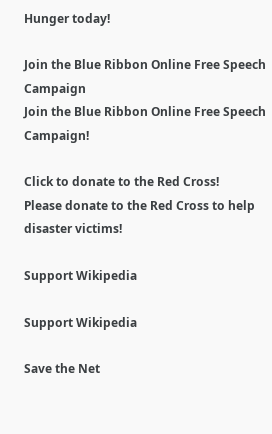Hunger today!

Join the Blue Ribbon Online Free Speech Campaign
Join the Blue Ribbon Online Free Speech Campaign!

Click to donate to the Red Cross!
Please donate to the Red Cross to help disaster victims!

Support Wikipedia

Support Wikipedia

Save the Net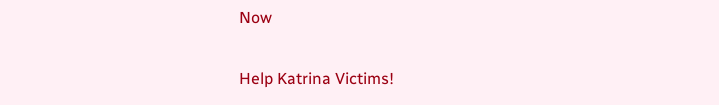Now

Help Katrina Victims!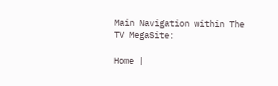Main Navigation within The TV MegaSite:

Home |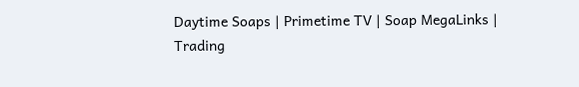Daytime Soaps | Primetime TV | Soap MegaLinks | Trading